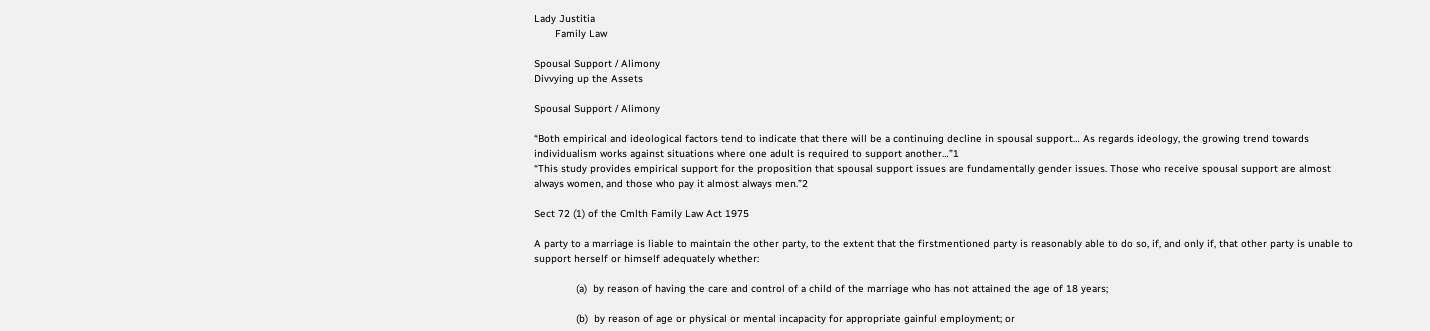Lady Justitia
       Family Law

Spousal Support / Alimony
Divvying up the Assets

Spousal Support / Alimony

“Both empirical and ideological factors tend to indicate that there will be a continuing decline in spousal support… As regards ideology, the growing trend towards individualism works against situations where one adult is required to support another…”1
“This study provides empirical support for the proposition that spousal support issues are fundamentally gender issues. Those who receive spousal support are almost always women, and those who pay it almost always men.”2

Sect 72 (1) of the Cmlth Family Law Act 1975

A party to a marriage is liable to maintain the other party, to the extent that the firstmentioned party is reasonably able to do so, if, and only if, that other party is unable to support herself or himself adequately whether:

              (a)  by reason of having the care and control of a child of the marriage who has not attained the age of 18 years;

              (b)  by reason of age or physical or mental incapacity for appropriate gainful employment; or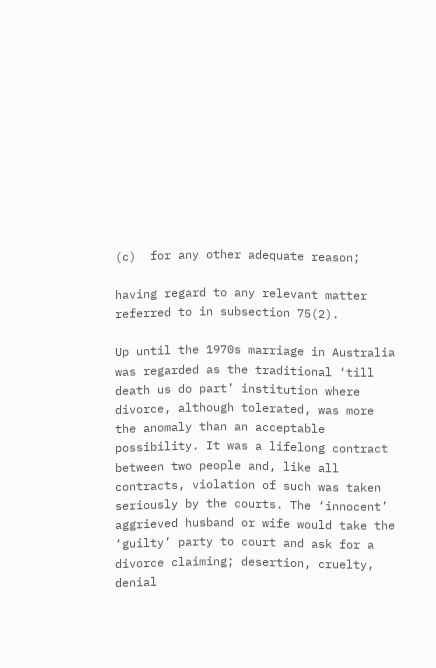(c)  for any other adequate reason;

having regard to any relevant matter referred to in subsection 75(2).

Up until the 1970s marriage in Australia was regarded as the traditional ‘till death us do part’ institution where divorce, although tolerated, was more the anomaly than an acceptable possibility. It was a lifelong contract between two people and, like all contracts, violation of such was taken seriously by the courts. The ‘innocent’ aggrieved husband or wife would take the ‘guilty’ party to court and ask for a divorce claiming; desertion, cruelty, denial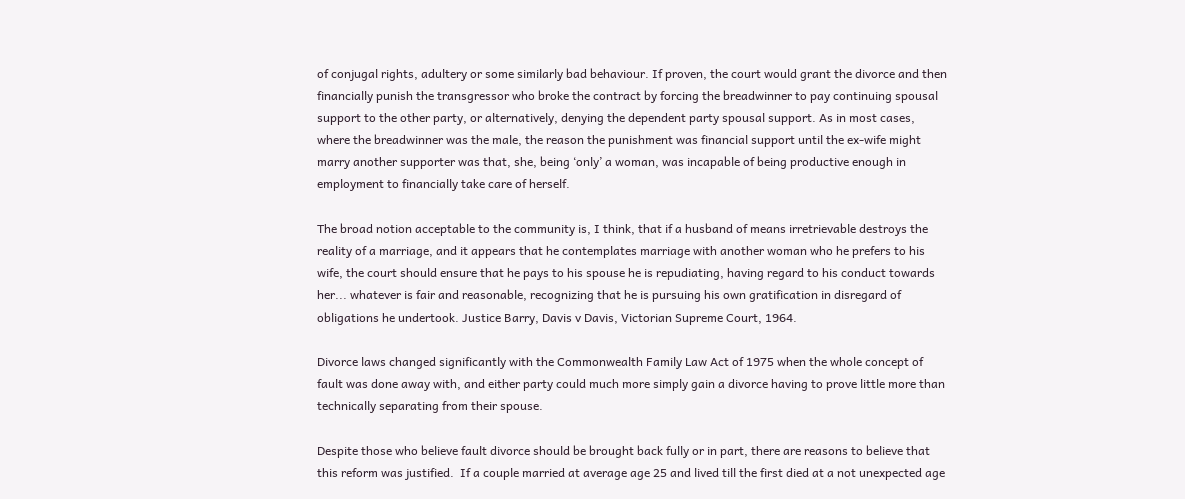of conjugal rights, adultery or some similarly bad behaviour. If proven, the court would grant the divorce and then financially punish the transgressor who broke the contract by forcing the breadwinner to pay continuing spousal support to the other party, or alternatively, denying the dependent party spousal support. As in most cases, where the breadwinner was the male, the reason the punishment was financial support until the ex-wife might marry another supporter was that, she, being ‘only’ a woman, was incapable of being productive enough in employment to financially take care of herself.

The broad notion acceptable to the community is, I think, that if a husband of means irretrievable destroys the reality of a marriage, and it appears that he contemplates marriage with another woman who he prefers to his wife, the court should ensure that he pays to his spouse he is repudiating, having regard to his conduct towards her... whatever is fair and reasonable, recognizing that he is pursuing his own gratification in disregard of obligations he undertook. Justice Barry, Davis v Davis, Victorian Supreme Court, 1964.

Divorce laws changed significantly with the Commonwealth Family Law Act of 1975 when the whole concept of fault was done away with, and either party could much more simply gain a divorce having to prove little more than technically separating from their spouse.

Despite those who believe fault divorce should be brought back fully or in part, there are reasons to believe that this reform was justified.  If a couple married at average age 25 and lived till the first died at a not unexpected age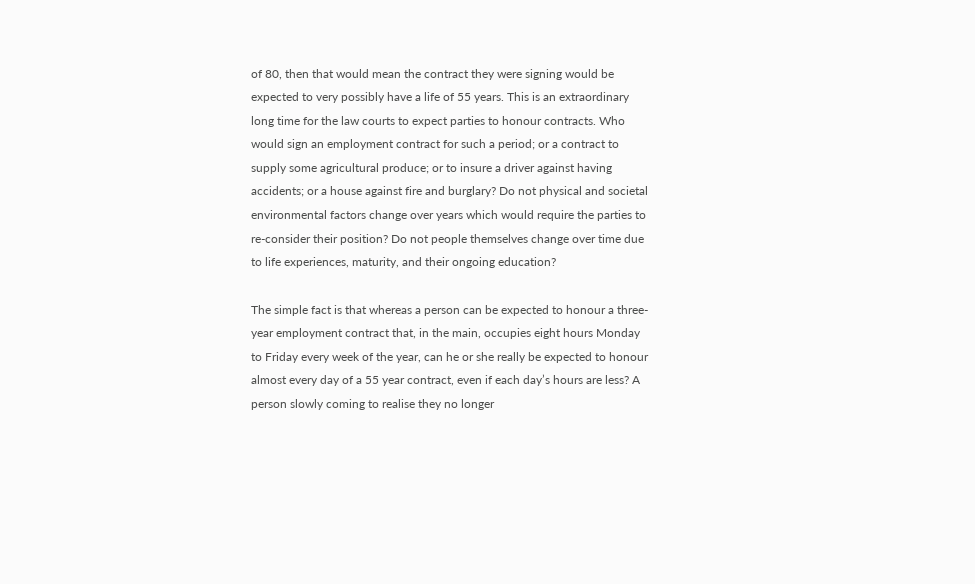of 80, then that would mean the contract they were signing would be expected to very possibly have a life of 55 years. This is an extraordinary long time for the law courts to expect parties to honour contracts. Who would sign an employment contract for such a period; or a contract to supply some agricultural produce; or to insure a driver against having accidents; or a house against fire and burglary? Do not physical and societal environmental factors change over years which would require the parties to re-consider their position? Do not people themselves change over time due to life experiences, maturity, and their ongoing education?

The simple fact is that whereas a person can be expected to honour a three-year employment contract that, in the main, occupies eight hours Monday to Friday every week of the year, can he or she really be expected to honour almost every day of a 55 year contract, even if each day’s hours are less? A person slowly coming to realise they no longer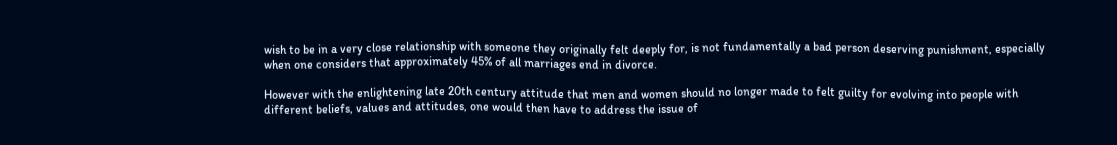wish to be in a very close relationship with someone they originally felt deeply for, is not fundamentally a bad person deserving punishment, especially when one considers that approximately 45% of all marriages end in divorce.

However with the enlightening late 20th century attitude that men and women should no longer made to felt guilty for evolving into people with different beliefs, values and attitudes, one would then have to address the issue of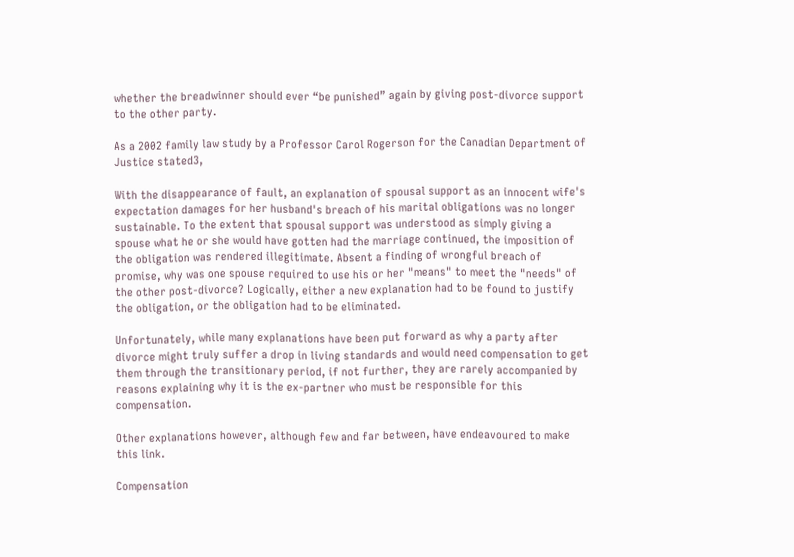whether the breadwinner should ever “be punished” again by giving post-divorce support to the other party.

As a 2002 family law study by a Professor Carol Rogerson for the Canadian Department of Justice stated3,

With the disappearance of fault, an explanation of spousal support as an innocent wife's expectation damages for her husband's breach of his marital obligations was no longer sustainable. To the extent that spousal support was understood as simply giving a spouse what he or she would have gotten had the marriage continued, the imposition of the obligation was rendered illegitimate. Absent a finding of wrongful breach of promise, why was one spouse required to use his or her "means" to meet the "needs" of the other post-divorce? Logically, either a new explanation had to be found to justify the obligation, or the obligation had to be eliminated.

Unfortunately, while many explanations have been put forward as why a party after divorce might truly suffer a drop in living standards and would need compensation to get them through the transitionary period, if not further, they are rarely accompanied by reasons explaining why it is the ex-partner who must be responsible for this compensation.

Other explanations however, although few and far between, have endeavoured to make this link.

Compensation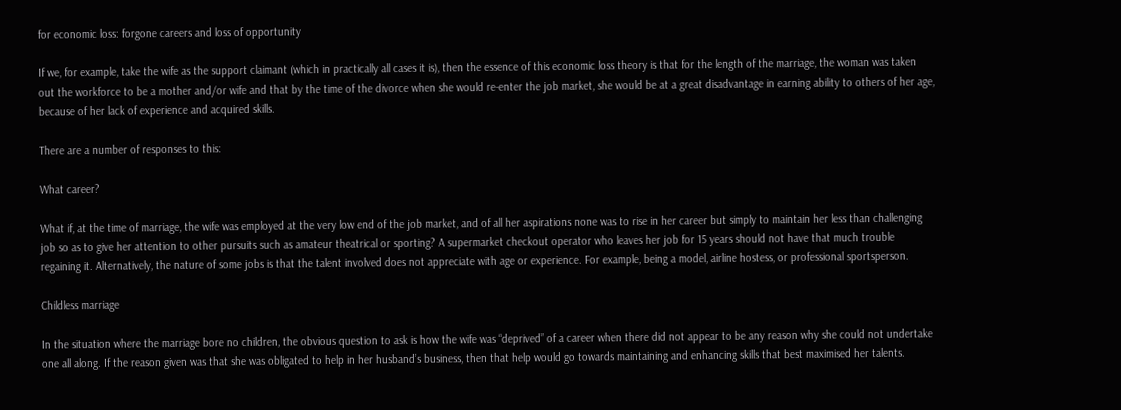for economic loss: forgone careers and loss of opportunity

If we, for example, take the wife as the support claimant (which in practically all cases it is), then the essence of this economic loss theory is that for the length of the marriage, the woman was taken out the workforce to be a mother and/or wife and that by the time of the divorce when she would re-enter the job market, she would be at a great disadvantage in earning ability to others of her age, because of her lack of experience and acquired skills.

There are a number of responses to this:

What career?

What if, at the time of marriage, the wife was employed at the very low end of the job market, and of all her aspirations none was to rise in her career but simply to maintain her less than challenging job so as to give her attention to other pursuits such as amateur theatrical or sporting? A supermarket checkout operator who leaves her job for 15 years should not have that much trouble regaining it. Alternatively, the nature of some jobs is that the talent involved does not appreciate with age or experience. For example, being a model, airline hostess, or professional sportsperson.

Childless marriage

In the situation where the marriage bore no children, the obvious question to ask is how the wife was “deprived” of a career when there did not appear to be any reason why she could not undertake one all along. If the reason given was that she was obligated to help in her husband’s business, then that help would go towards maintaining and enhancing skills that best maximised her talents.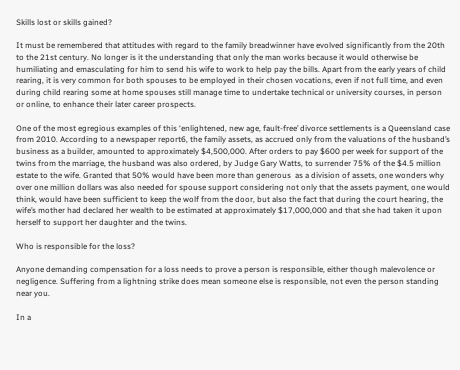Skills lost or skills gained?

It must be remembered that attitudes with regard to the family breadwinner have evolved significantly from the 20th to the 21st century. No longer is it the understanding that only the man works because it would otherwise be humiliating and emasculating for him to send his wife to work to help pay the bills. Apart from the early years of child rearing, it is very common for both spouses to be employed in their chosen vocations, even if not full time, and even during child rearing some at home spouses still manage time to undertake technical or university courses, in person or online, to enhance their later career prospects.

One of the most egregious examples of this ‘enlightened, new age, fault-free’ divorce settlements is a Queensland case from 2010. According to a newspaper report6, the family assets, as accrued only from the valuations of the husband’s business as a builder, amounted to approximately $4,500,000. After orders to pay $600 per week for support of the twins from the marriage, the husband was also ordered, by Judge Gary Watts, to surrender 75% of the $4.5 million estate to the wife. Granted that 50% would have been more than generous  as a division of assets, one wonders why over one million dollars was also needed for spouse support considering not only that the assets payment, one would think, would have been sufficient to keep the wolf from the door, but also the fact that during the court hearing, the wife’s mother had declared her wealth to be estimated at approximately $17,000,000 and that she had taken it upon herself to support her daughter and the twins.

Who is responsible for the loss?

Anyone demanding compensation for a loss needs to prove a person is responsible, either though malevolence or negligence. Suffering from a lightning strike does mean someone else is responsible, not even the person standing near you.

In a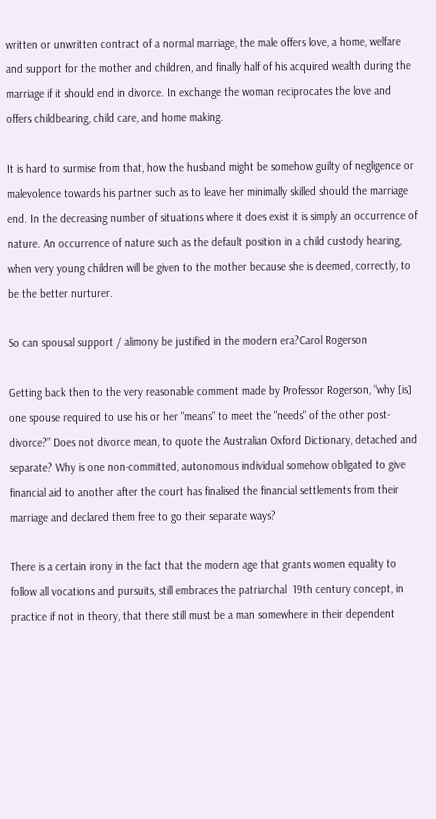written or unwritten contract of a normal marriage, the male offers love, a home, welfare and support for the mother and children, and finally half of his acquired wealth during the marriage if it should end in divorce. In exchange the woman reciprocates the love and offers childbearing, child care, and home making.

It is hard to surmise from that, how the husband might be somehow guilty of negligence or malevolence towards his partner such as to leave her minimally skilled should the marriage end. In the decreasing number of situations where it does exist it is simply an occurrence of nature. An occurrence of nature such as the default position in a child custody hearing, when very young children will be given to the mother because she is deemed, correctly, to be the better nurturer.

So can spousal support / alimony be justified in the modern era?Carol Rogerson

Getting back then to the very reasonable comment made by Professor Rogerson, “why [is] one spouse required to use his or her "means" to meet the "needs" of the other post-divorce?” Does not divorce mean, to quote the Australian Oxford Dictionary, detached and separate? Why is one non-committed, autonomous individual somehow obligated to give financial aid to another after the court has finalised the financial settlements from their marriage and declared them free to go their separate ways?

There is a certain irony in the fact that the modern age that grants women equality to follow all vocations and pursuits, still embraces the patriarchal  19th century concept, in practice if not in theory, that there still must be a man somewhere in their dependent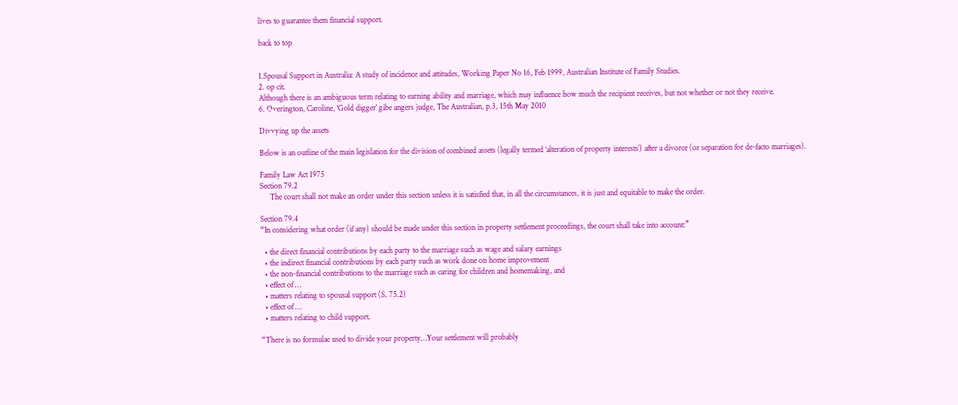lives to guarantee them financial support.

back to top


1.Spousal Support in Australia: A study of incidence and attitudes, Working Paper No 16, Feb 1999, Australian Institute of Family Studies.
2. op cit.
Although there is an ambiguous term relating to earning ability and marriage, which may influence how much the recipient receives, but not whether or not they receive.
6. Overington, Caroline, ‘Gold digger’ gibe angers judge, The Australian, p.3, 15th May 2010

Divvying up the assets

Below is an outline of the main legislation for the division of combined assets (legally termed ‘alteration of property interests’) after a divorce (or separation for de-facto marriages).

Family Law Act 1975
Section 79.2
     The court shall not make an order under this section unless it is satisfied that, in all the circumstances, it is just and equitable to make the order.

Section 79.4
“In considering what order (if any) should be made under this section in property settlement proceedings, the court shall take into account:”

  • the direct financial contributions by each party to the marriage such as wage and salary earnings
  • the indirect financial contributions by each party such as work done on home improvement
  • the non-financial contributions to the marriage such as caring for children and homemaking, and
  • effect of …
  • matters relating to spousal support (S. 75.2)
  • effect of …
  • matters relating to child support.

“There is no formulae used to divide your property…Your settlement will probably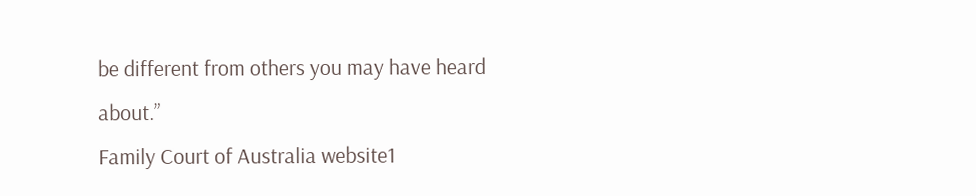be different from others you may have heard about.”                                                                                    Family Court of Australia website1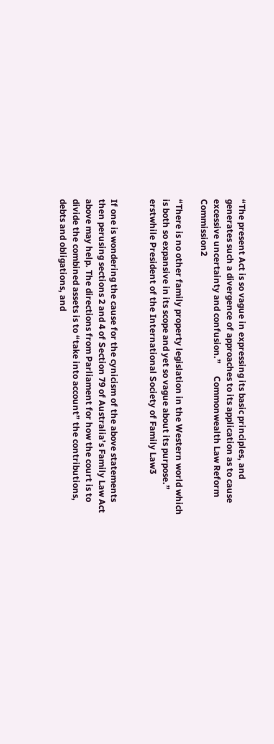“The present Act is so vague in expressing its basic principles, and generates such a divergence of approaches to its application as to cause excessive uncertainty and confusion.”      Commonwealth Law Reform Commission2

“There is no other family property legislation in the Western world which is both so expansive in its scope and yet so vague about its purpose.”                                                                 erstwhile President of the International Society of Family Law3


If one is wondering the cause for the cynicism of the above statements then perusing sections 2 and 4 of Section 79 of Australia’s Family Law Act above may help. The directions from Parliament for how the court is to divide the combined assets is to “take into account” the contributions, debts and obligations, and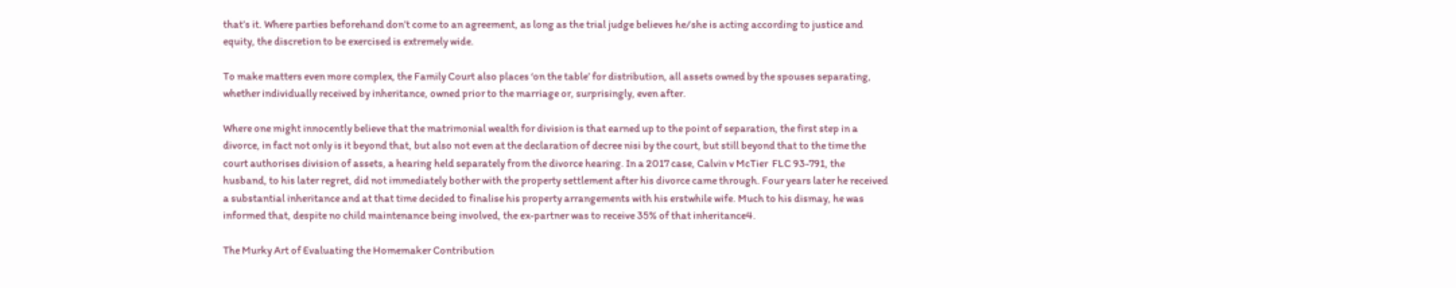that’s it. Where parties beforehand don’t come to an agreement, as long as the trial judge believes he/she is acting according to justice and equity, the discretion to be exercised is extremely wide.

To make matters even more complex, the Family Court also places ‘on the table’ for distribution, all assets owned by the spouses separating, whether individually received by inheritance, owned prior to the marriage or, surprisingly, even after.

Where one might innocently believe that the matrimonial wealth for division is that earned up to the point of separation, the first step in a divorce, in fact not only is it beyond that, but also not even at the declaration of decree nisi by the court, but still beyond that to the time the court authorises division of assets, a hearing held separately from the divorce hearing. In a 2017 case, Calvin v McTier  FLC 93-791, the husband, to his later regret, did not immediately bother with the property settlement after his divorce came through. Four years later he received a substantial inheritance and at that time decided to finalise his property arrangements with his erstwhile wife. Much to his dismay, he was informed that, despite no child maintenance being involved, the ex-partner was to receive 35% of that inheritance4.

The Murky Art of Evaluating the Homemaker Contribution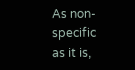As non-specific as it is,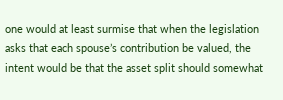one would at least surmise that when the legislation asks that each spouse’s contribution be valued, the intent would be that the asset split should somewhat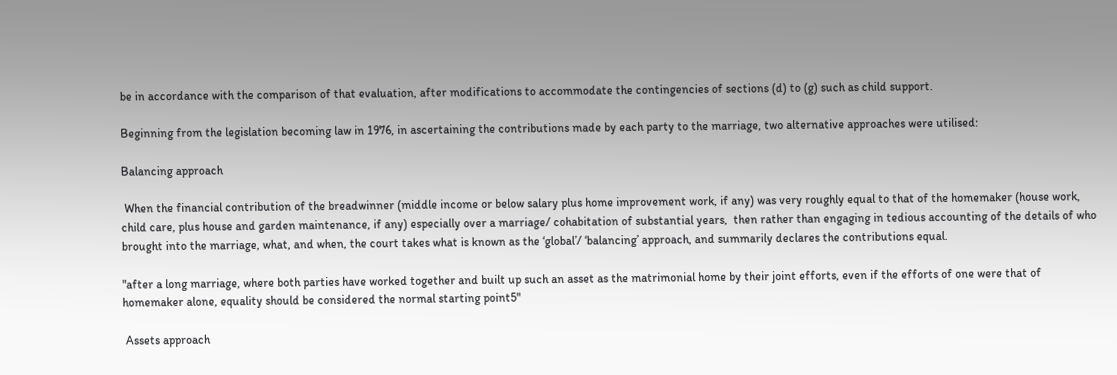be in accordance with the comparison of that evaluation, after modifications to accommodate the contingencies of sections (d) to (g) such as child support.

Beginning from the legislation becoming law in 1976, in ascertaining the contributions made by each party to the marriage, two alternative approaches were utilised:

Balancing approach

 When the financial contribution of the breadwinner (middle income or below salary plus home improvement work, if any) was very roughly equal to that of the homemaker (house work, child care, plus house and garden maintenance, if any) especially over a marriage/ cohabitation of substantial years,  then rather than engaging in tedious accounting of the details of who brought into the marriage, what, and when, the court takes what is known as the ‘global’/ ‘balancing’ approach, and summarily declares the contributions equal.

"after a long marriage, where both parties have worked together and built up such an asset as the matrimonial home by their joint efforts, even if the efforts of one were that of homemaker alone, equality should be considered the normal starting point5"

 Assets approach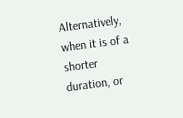Alternatively, when it is of a shorter duration, or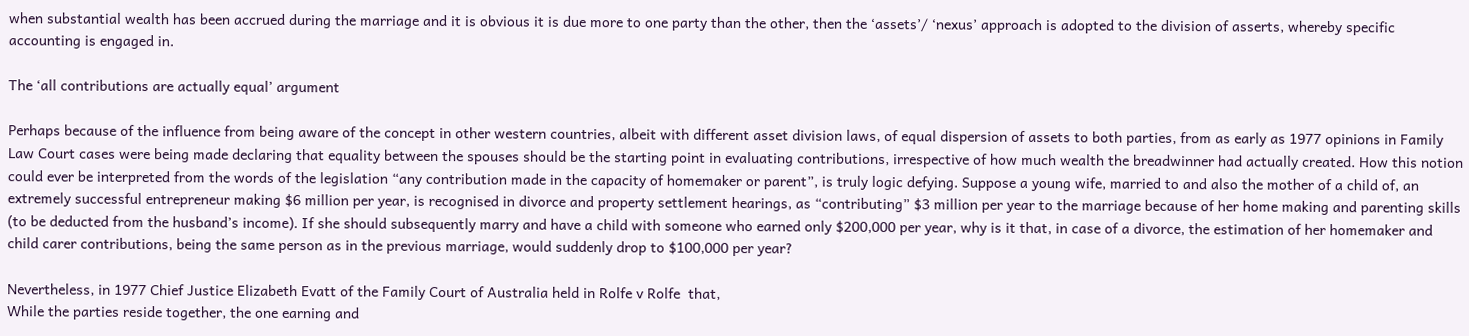when substantial wealth has been accrued during the marriage and it is obvious it is due more to one party than the other, then the ‘assets’/ ‘nexus’ approach is adopted to the division of asserts, whereby specific accounting is engaged in.

The ‘all contributions are actually equal’ argument

Perhaps because of the influence from being aware of the concept in other western countries, albeit with different asset division laws, of equal dispersion of assets to both parties, from as early as 1977 opinions in Family Law Court cases were being made declaring that equality between the spouses should be the starting point in evaluating contributions, irrespective of how much wealth the breadwinner had actually created. How this notion could ever be interpreted from the words of the legislation “any contribution made in the capacity of homemaker or parent”, is truly logic defying. Suppose a young wife, married to and also the mother of a child of, an extremely successful entrepreneur making $6 million per year, is recognised in divorce and property settlement hearings, as “contributing” $3 million per year to the marriage because of her home making and parenting skills (to be deducted from the husband’s income). If she should subsequently marry and have a child with someone who earned only $200,000 per year, why is it that, in case of a divorce, the estimation of her homemaker and child carer contributions, being the same person as in the previous marriage, would suddenly drop to $100,000 per year?

Nevertheless, in 1977 Chief Justice Elizabeth Evatt of the Family Court of Australia held in Rolfe v Rolfe  that,
While the parties reside together, the one earning and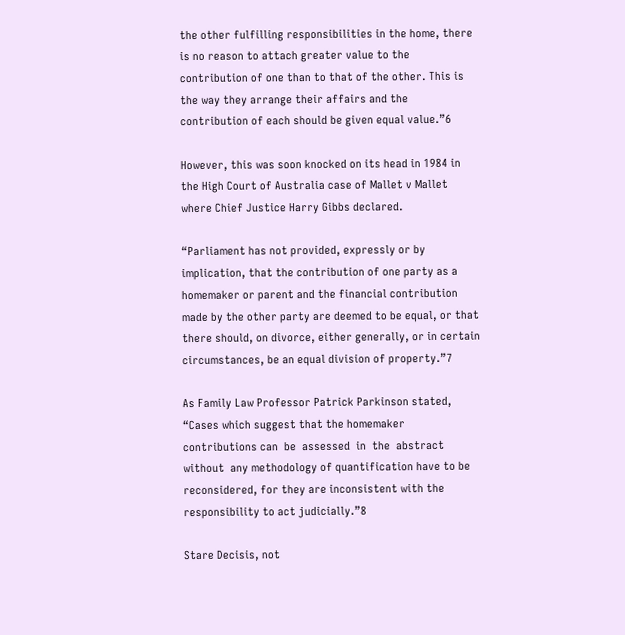the other fulfilling responsibilities in the home, there is no reason to attach greater value to the contribution of one than to that of the other. This is the way they arrange their affairs and the contribution of each should be given equal value.”6

However, this was soon knocked on its head in 1984 in the High Court of Australia case of Mallet v Mallet where Chief Justice Harry Gibbs declared.

“Parliament has not provided, expressly or by implication, that the contribution of one party as a homemaker or parent and the financial contribution made by the other party are deemed to be equal, or that there should, on divorce, either generally, or in certain circumstances, be an equal division of property.”7

As Family Law Professor Patrick Parkinson stated, “Cases which suggest that the homemaker contributions can  be  assessed  in  the  abstract  without  any methodology of quantification have to be reconsidered, for they are inconsistent with the responsibility to act judicially.”8

Stare Decisis, not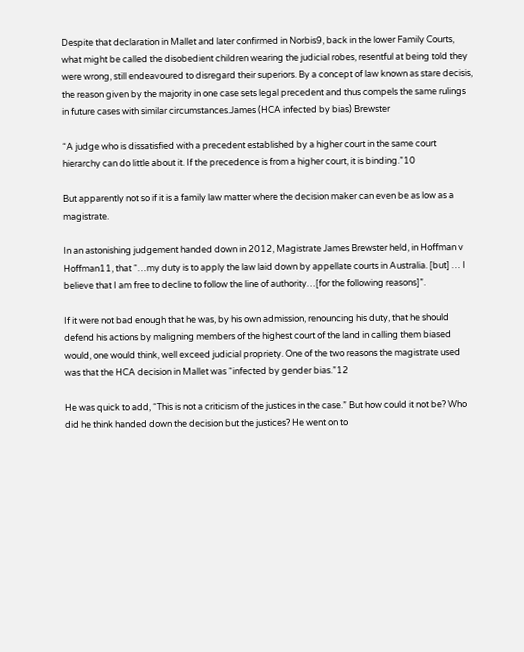Despite that declaration in Mallet and later confirmed in Norbis9, back in the lower Family Courts, what might be called the disobedient children wearing the judicial robes, resentful at being told they were wrong, still endeavoured to disregard their superiors. By a concept of law known as stare decisis, the reason given by the majority in one case sets legal precedent and thus compels the same rulings in future cases with similar circumstances.James (HCA infected by bias) Brewster

“A judge who is dissatisfied with a precedent established by a higher court in the same court hierarchy can do little about it. If the precedence is from a higher court, it is binding.”10

But apparently not so if it is a family law matter where the decision maker can even be as low as a magistrate.

In an astonishing judgement handed down in 2012, Magistrate James Brewster held, in Hoffman v Hoffman11, that “…my duty is to apply the law laid down by appellate courts in Australia. [but] … I believe that I am free to decline to follow the line of authority…[for the following reasons]”.

If it were not bad enough that he was, by his own admission, renouncing his duty, that he should defend his actions by maligning members of the highest court of the land in calling them biased would, one would think, well exceed judicial propriety. One of the two reasons the magistrate used was that the HCA decision in Mallet was “infected by gender bias.”12

He was quick to add, “This is not a criticism of the justices in the case.” But how could it not be? Who did he think handed down the decision but the justices? He went on to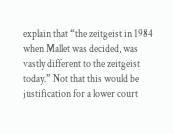explain that “the zeitgeist in 1984 when Mallet was decided, was vastly different to the zeitgeist today.” Not that this would be justification for a lower court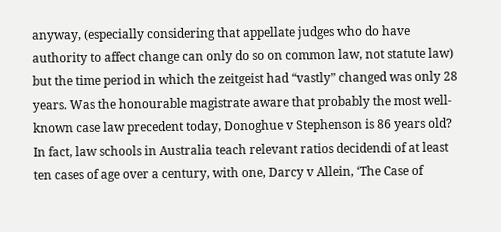anyway, (especially considering that appellate judges who do have authority to affect change can only do so on common law, not statute law) but the time period in which the zeitgeist had “vastly” changed was only 28 years. Was the honourable magistrate aware that probably the most well-known case law precedent today, Donoghue v Stephenson is 86 years old? In fact, law schools in Australia teach relevant ratios decidendi of at least ten cases of age over a century, with one, Darcy v Allein, ‘The Case of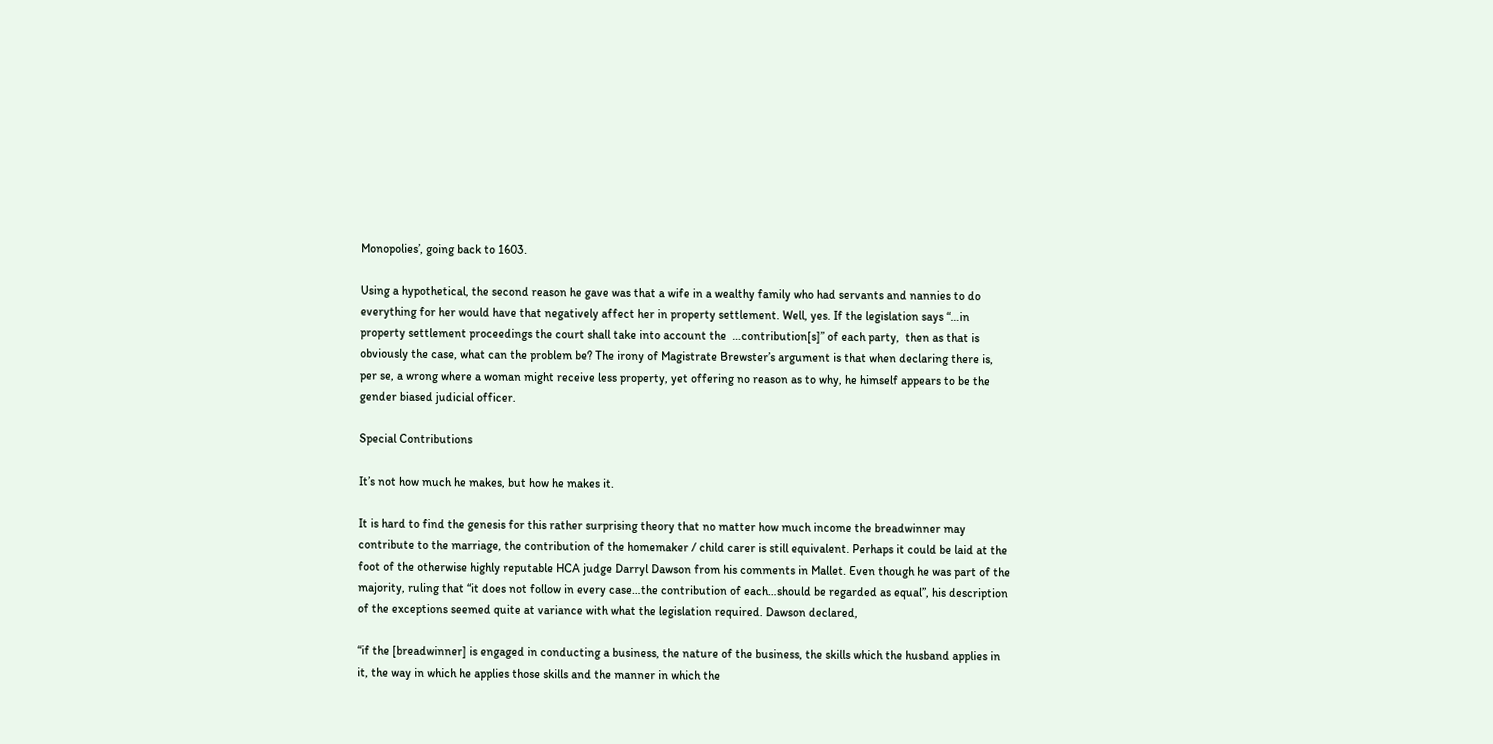Monopolies’, going back to 1603.

Using a hypothetical, the second reason he gave was that a wife in a wealthy family who had servants and nannies to do everything for her would have that negatively affect her in property settlement. Well, yes. If the legislation says “…in property settlement proceedings the court shall take into account the  …contribution[s]” of each party,  then as that is obviously the case, what can the problem be? The irony of Magistrate Brewster’s argument is that when declaring there is, per se, a wrong where a woman might receive less property, yet offering no reason as to why, he himself appears to be the gender biased judicial officer.

Special Contributions

It’s not how much he makes, but how he makes it.

It is hard to find the genesis for this rather surprising theory that no matter how much income the breadwinner may contribute to the marriage, the contribution of the homemaker / child carer is still equivalent. Perhaps it could be laid at the foot of the otherwise highly reputable HCA judge Darryl Dawson from his comments in Mallet. Even though he was part of the majority, ruling that “it does not follow in every case…the contribution of each…should be regarded as equal”, his description of the exceptions seemed quite at variance with what the legislation required. Dawson declared,

“if the [breadwinner] is engaged in conducting a business, the nature of the business, the skills which the husband applies in it, the way in which he applies those skills and the manner in which the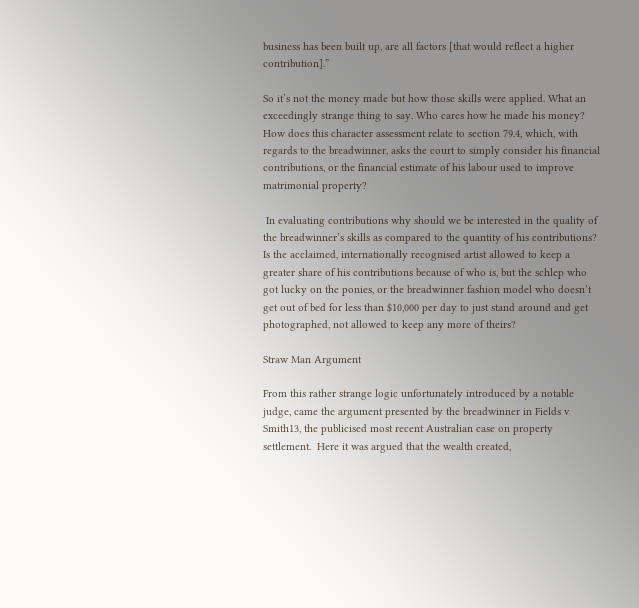business has been built up, are all factors [that would reflect a higher contribution].”

So it’s not the money made but how those skills were applied. What an exceedingly strange thing to say. Who cares how he made his money? How does this character assessment relate to section 79.4, which, with regards to the breadwinner, asks the court to simply consider his financial contributions, or the financial estimate of his labour used to improve matrimonial property?

 In evaluating contributions why should we be interested in the quality of the breadwinner’s skills as compared to the quantity of his contributions? Is the acclaimed, internationally recognised artist allowed to keep a greater share of his contributions because of who is, but the schlep who got lucky on the ponies, or the breadwinner fashion model who doesn’t get out of bed for less than $10,000 per day to just stand around and get photographed, not allowed to keep any more of theirs?

Straw Man Argument

From this rather strange logic unfortunately introduced by a notable judge, came the argument presented by the breadwinner in Fields v Smith13, the publicised most recent Australian case on property settlement.  Here it was argued that the wealth created,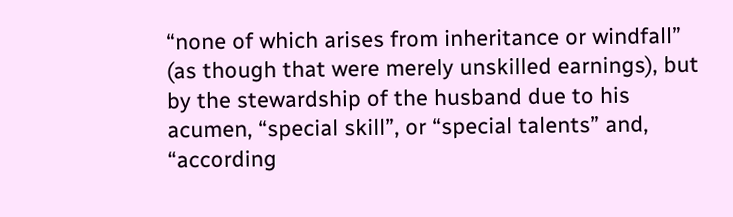“none of which arises from inheritance or windfall” (as though that were merely unskilled earnings), but by the stewardship of the husband due to his acumen, “special skill”, or “special talents” and, “according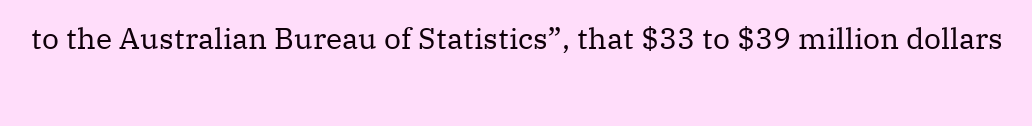to the Australian Bureau of Statistics”, that $33 to $39 million dollars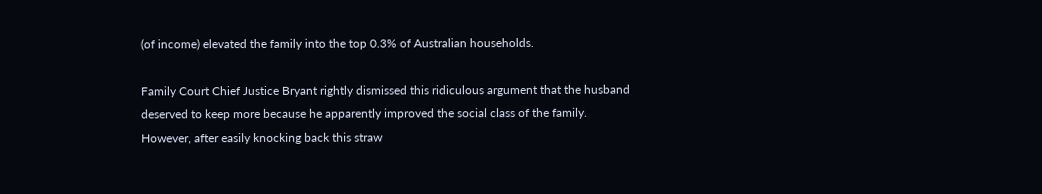(of income) elevated the family into the top 0.3% of Australian households.

Family Court Chief Justice Bryant rightly dismissed this ridiculous argument that the husband deserved to keep more because he apparently improved the social class of the family. However, after easily knocking back this straw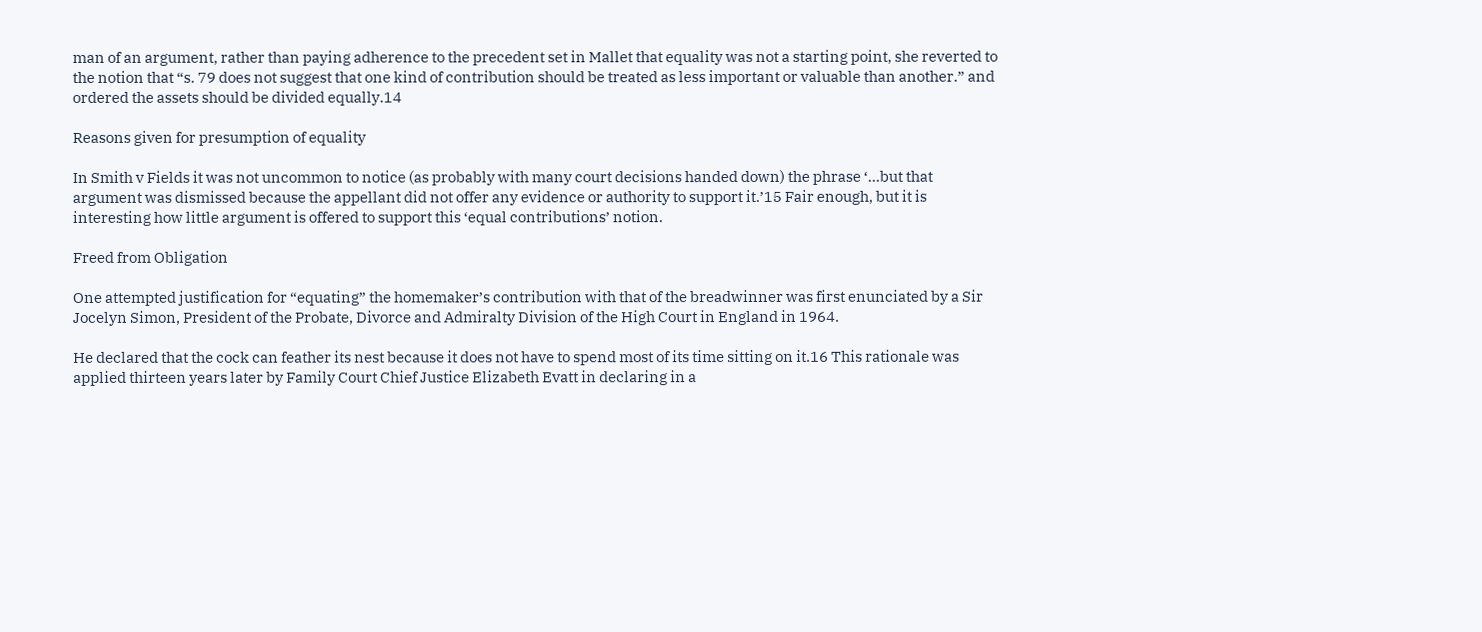man of an argument, rather than paying adherence to the precedent set in Mallet that equality was not a starting point, she reverted to the notion that “s. 79 does not suggest that one kind of contribution should be treated as less important or valuable than another.” and ordered the assets should be divided equally.14

Reasons given for presumption of equality

In Smith v Fields it was not uncommon to notice (as probably with many court decisions handed down) the phrase ‘…but that argument was dismissed because the appellant did not offer any evidence or authority to support it.’15 Fair enough, but it is interesting how little argument is offered to support this ‘equal contributions’ notion.

Freed from Obligation

One attempted justification for “equating” the homemaker’s contribution with that of the breadwinner was first enunciated by a Sir Jocelyn Simon, President of the Probate, Divorce and Admiralty Division of the High Court in England in 1964.

He declared that the cock can feather its nest because it does not have to spend most of its time sitting on it.16 This rationale was applied thirteen years later by Family Court Chief Justice Elizabeth Evatt in declaring in a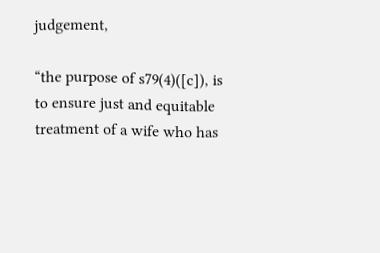judgement,

“the purpose of s79(4)([c]), is to ensure just and equitable treatment of a wife who has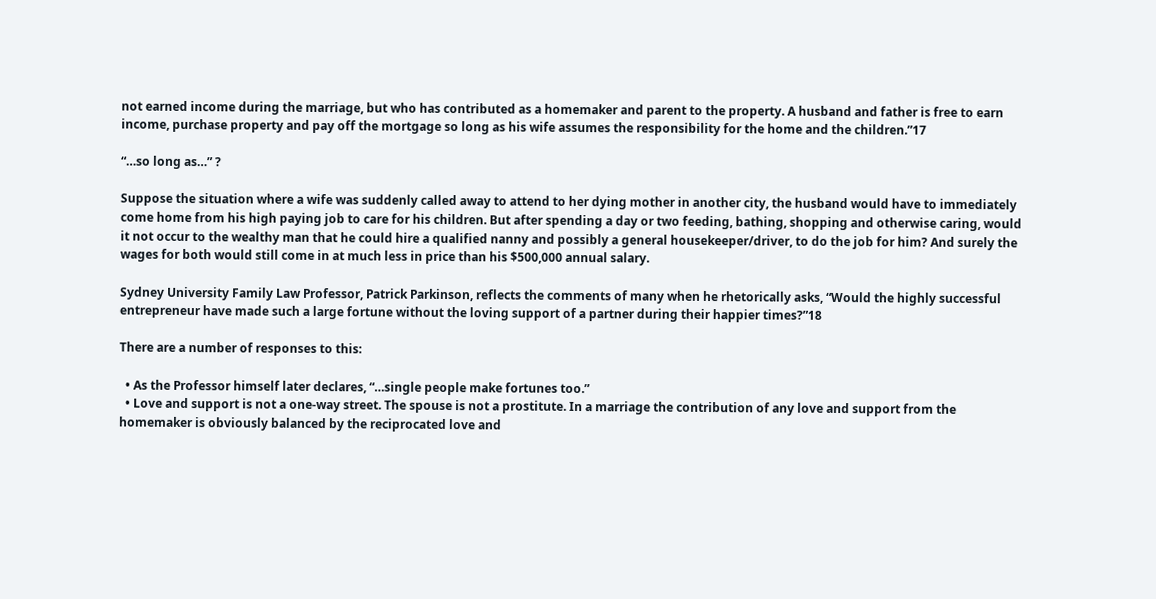not earned income during the marriage, but who has contributed as a homemaker and parent to the property. A husband and father is free to earn income, purchase property and pay off the mortgage so long as his wife assumes the responsibility for the home and the children.”17

“…so long as…” ?

Suppose the situation where a wife was suddenly called away to attend to her dying mother in another city, the husband would have to immediately come home from his high paying job to care for his children. But after spending a day or two feeding, bathing, shopping and otherwise caring, would it not occur to the wealthy man that he could hire a qualified nanny and possibly a general housekeeper/driver, to do the job for him? And surely the wages for both would still come in at much less in price than his $500,000 annual salary.

Sydney University Family Law Professor, Patrick Parkinson, reflects the comments of many when he rhetorically asks, “Would the highly successful entrepreneur have made such a large fortune without the loving support of a partner during their happier times?”18

There are a number of responses to this:

  • As the Professor himself later declares, “…single people make fortunes too.”
  • Love and support is not a one-way street. The spouse is not a prostitute. In a marriage the contribution of any love and support from the homemaker is obviously balanced by the reciprocated love and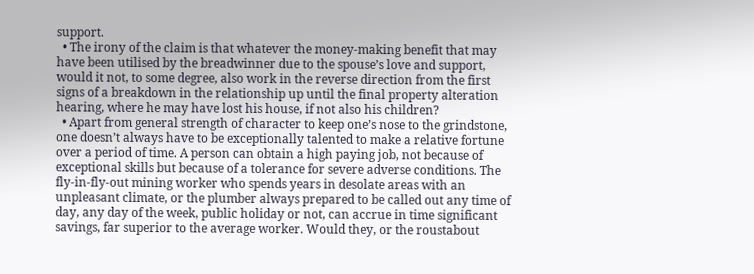support.
  • The irony of the claim is that whatever the money-making benefit that may have been utilised by the breadwinner due to the spouse’s love and support, would it not, to some degree, also work in the reverse direction from the first signs of a breakdown in the relationship up until the final property alteration hearing, where he may have lost his house, if not also his children?
  • Apart from general strength of character to keep one’s nose to the grindstone, one doesn’t always have to be exceptionally talented to make a relative fortune over a period of time. A person can obtain a high paying job, not because of exceptional skills but because of a tolerance for severe adverse conditions. The fly-in-fly-out mining worker who spends years in desolate areas with an unpleasant climate, or the plumber always prepared to be called out any time of day, any day of the week, public holiday or not, can accrue in time significant savings, far superior to the average worker. Would they, or the roustabout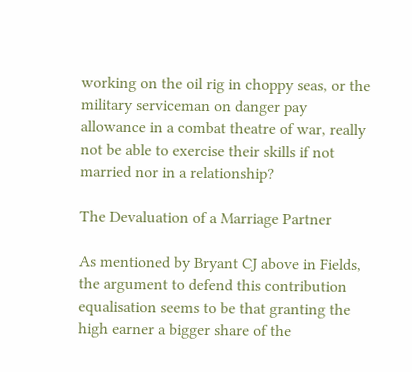working on the oil rig in choppy seas, or the military serviceman on danger pay allowance in a combat theatre of war, really not be able to exercise their skills if not married nor in a relationship?

The Devaluation of a Marriage Partner

As mentioned by Bryant CJ above in Fields, the argument to defend this contribution equalisation seems to be that granting the high earner a bigger share of the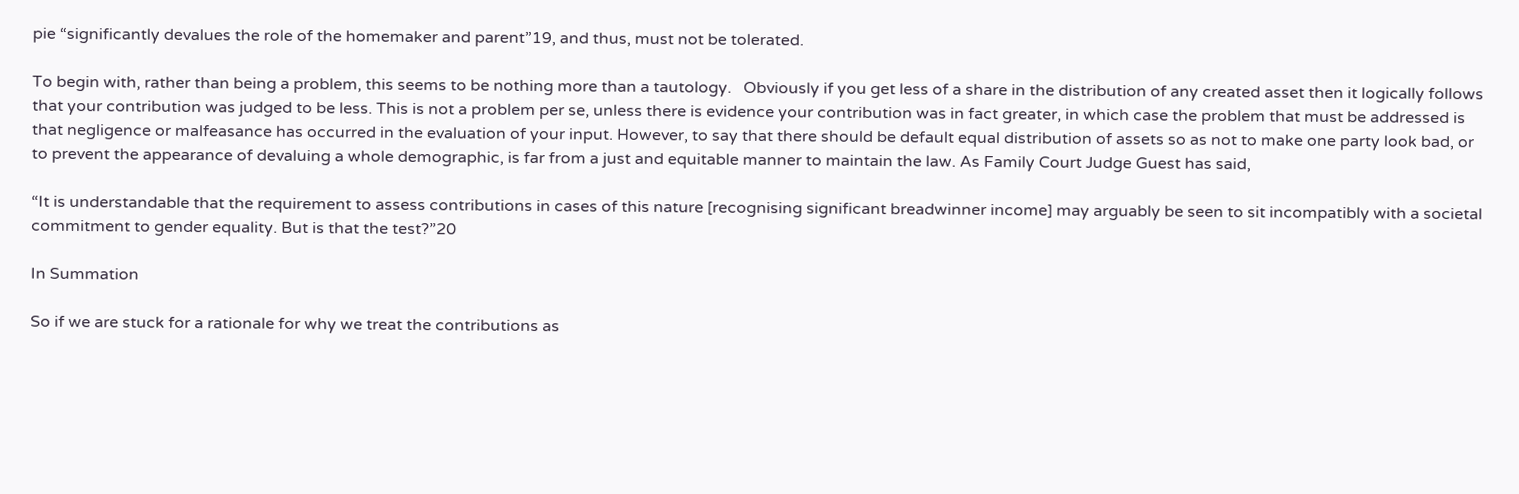pie “significantly devalues the role of the homemaker and parent”19, and thus, must not be tolerated.

To begin with, rather than being a problem, this seems to be nothing more than a tautology.   Obviously if you get less of a share in the distribution of any created asset then it logically follows that your contribution was judged to be less. This is not a problem per se, unless there is evidence your contribution was in fact greater, in which case the problem that must be addressed is that negligence or malfeasance has occurred in the evaluation of your input. However, to say that there should be default equal distribution of assets so as not to make one party look bad, or to prevent the appearance of devaluing a whole demographic, is far from a just and equitable manner to maintain the law. As Family Court Judge Guest has said,

“It is understandable that the requirement to assess contributions in cases of this nature [recognising significant breadwinner income] may arguably be seen to sit incompatibly with a societal commitment to gender equality. But is that the test?”20

In Summation

So if we are stuck for a rationale for why we treat the contributions as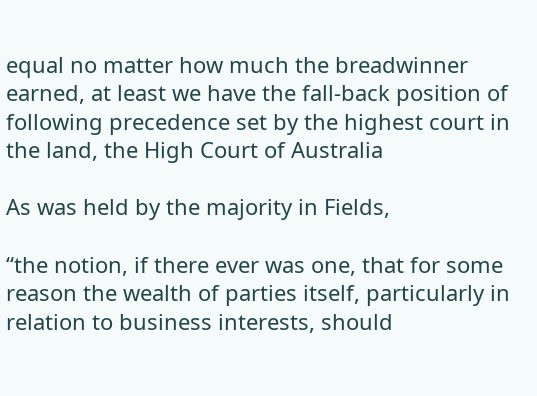equal no matter how much the breadwinner earned, at least we have the fall-back position of following precedence set by the highest court in the land, the High Court of Australia

As was held by the majority in Fields,

“the notion, if there ever was one, that for some reason the wealth of parties itself, particularly in relation to business interests, should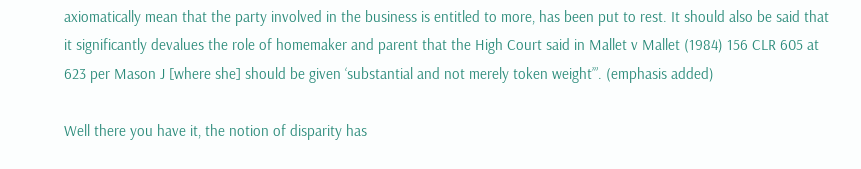axiomatically mean that the party involved in the business is entitled to more, has been put to rest. It should also be said that it significantly devalues the role of homemaker and parent that the High Court said in Mallet v Mallet (1984) 156 CLR 605 at 623 per Mason J [where she] should be given ‘substantial and not merely token weight’”. (emphasis added)

Well there you have it, the notion of disparity has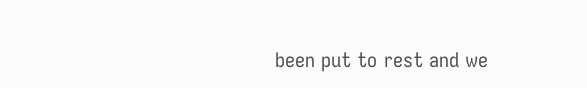been put to rest and we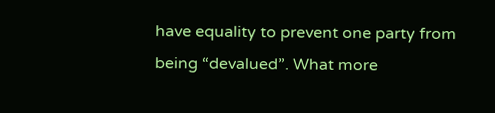have equality to prevent one party from being “devalued”. What more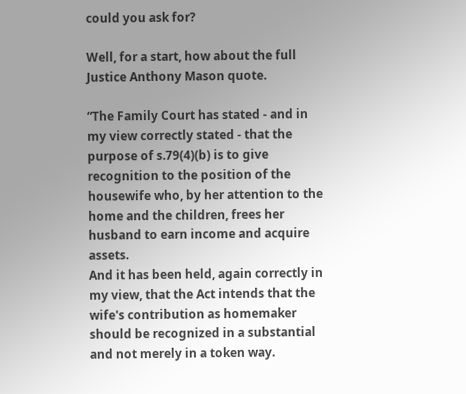could you ask for?

Well, for a start, how about the full Justice Anthony Mason quote.

“The Family Court has stated - and in my view correctly stated - that the purpose of s.79(4)(b) is to give recognition to the position of the housewife who, by her attention to the home and the children, frees her husband to earn income and acquire assets.
And it has been held, again correctly in my view, that the Act intends that the wife's contribution as homemaker should be recognized in a substantial and not merely in a token way.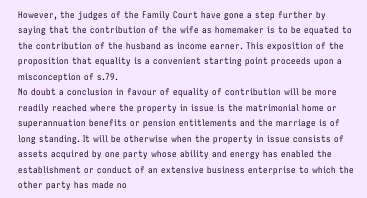However, the judges of the Family Court have gone a step further by saying that the contribution of the wife as homemaker is to be equated to the contribution of the husband as income earner. This exposition of the proposition that equality is a convenient starting point proceeds upon a misconception of s.79.
No doubt a conclusion in favour of equality of contribution will be more readily reached where the property in issue is the matrimonial home or superannuation benefits or pension entitlements and the marriage is of long standing. It will be otherwise when the property in issue consists of assets acquired by one party whose ability and energy has enabled the establishment or conduct of an extensive business enterprise to which the other party has made no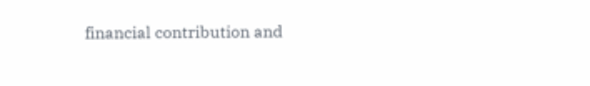financial contribution and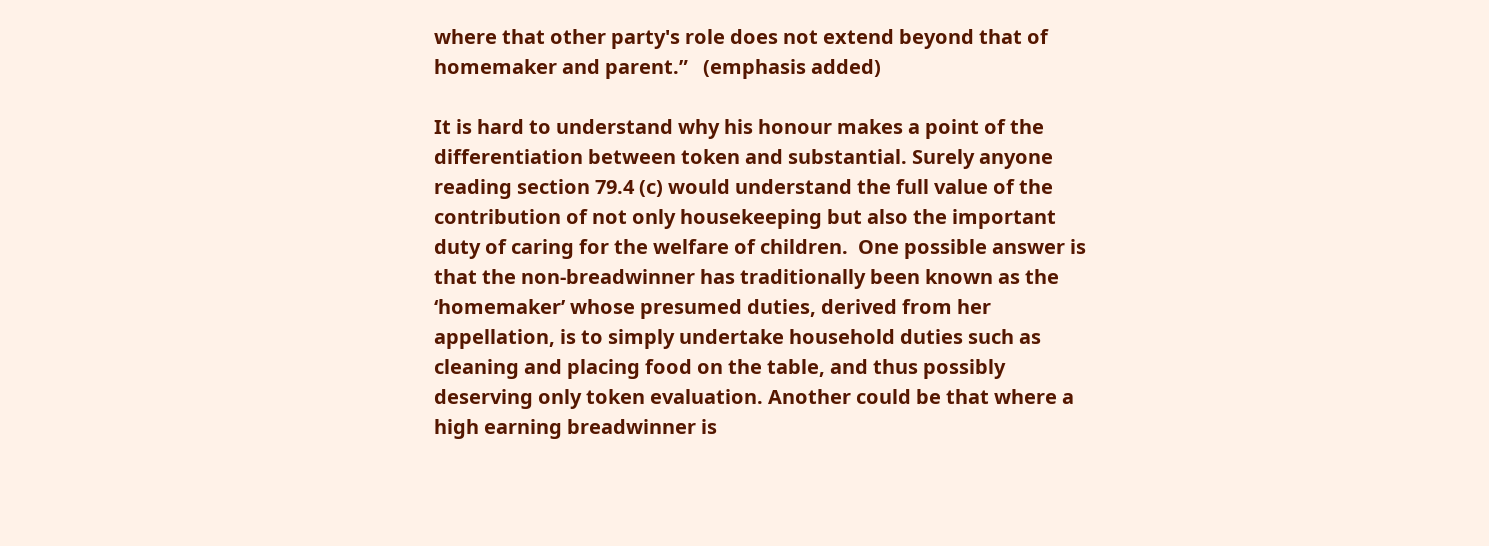where that other party's role does not extend beyond that of homemaker and parent.”   (emphasis added)

It is hard to understand why his honour makes a point of the differentiation between token and substantial. Surely anyone reading section 79.4 (c) would understand the full value of the contribution of not only housekeeping but also the important duty of caring for the welfare of children.  One possible answer is that the non-breadwinner has traditionally been known as the ‘homemaker’ whose presumed duties, derived from her appellation, is to simply undertake household duties such as cleaning and placing food on the table, and thus possibly deserving only token evaluation. Another could be that where a high earning breadwinner is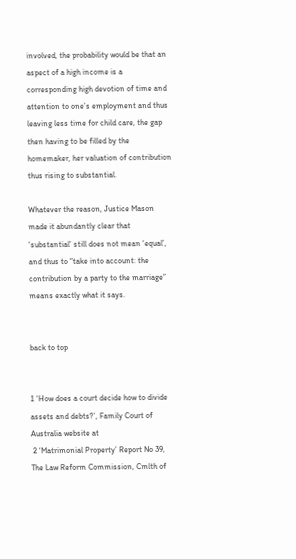involved, the probability would be that an aspect of a high income is a corresponding high devotion of time and attention to one’s employment and thus leaving less time for child care, the gap then having to be filled by the homemaker, her valuation of contribution thus rising to substantial.

Whatever the reason, Justice Mason made it abundantly clear that ‘substantial’ still does not mean ‘equal’, and thus to “take into account: the contribution by a party to the marriage” means exactly what it says.


back to top


1 ‘How does a court decide how to divide assets and debts?’, Family Court of Australia website at
 2 ‘Matrimonial Property’ Report No 39, The Law Reform Commission, Cmlth of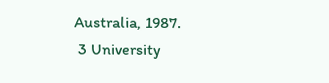Australia, 1987.
 3 University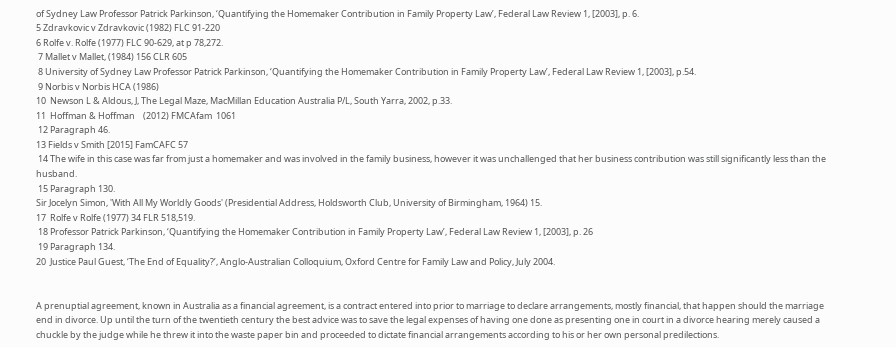of Sydney Law Professor Patrick Parkinson, ‘Quantifying the Homemaker Contribution in Family Property Law’, Federal Law Review 1, [2003], p. 6.
5 Zdravkovic v Zdravkovic (1982) FLC 91-220
6 Rolfe v. Rolfe (1977) FLC 90-629, at p 78,272.
 7 Mallet v Mallet, (1984) 156 CLR 605
 8 University of Sydney Law Professor Patrick Parkinson, ‘Quantifying the Homemaker Contribution in Family Property Law’, Federal Law Review 1, [2003], p.54.
 9 Norbis v Norbis HCA (1986)
10  Newson L & Aldous, J, The Legal Maze, MacMillan Education Australia P/L, South Yarra, 2002, p.33.
11  Hoffman & Hoffman    (2012) FMCAfam  1061
 12 Paragraph 46.
13 Fields v Smith [2015] FamCAFC 57
 14 The wife in this case was far from just a homemaker and was involved in the family business, however it was unchallenged that her business contribution was still significantly less than the husband.
 15 Paragraph 130.
Sir Jocelyn Simon, 'With All My Worldly Goods' (Presidential Address, Holdsworth Club, University of Birmingham, 1964) 15.
17  Rolfe v Rolfe (1977) 34 FLR 518,519.
 18 Professor Patrick Parkinson, ‘Quantifying the Homemaker Contribution in Family Property Law’, Federal Law Review 1, [2003], p. 26
 19 Paragraph 134.
20  Justice Paul Guest, ‘The End of Equality?’, Anglo-Australian Colloquium, Oxford Centre for Family Law and Policy, July 2004.


A prenuptial agreement, known in Australia as a financial agreement, is a contract entered into prior to marriage to declare arrangements, mostly financial, that happen should the marriage end in divorce. Up until the turn of the twentieth century the best advice was to save the legal expenses of having one done as presenting one in court in a divorce hearing merely caused a chuckle by the judge while he threw it into the waste paper bin and proceeded to dictate financial arrangements according to his or her own personal predilections.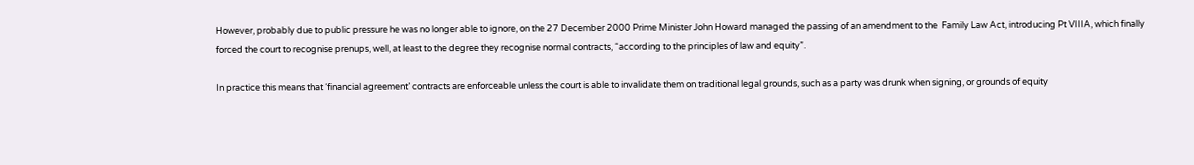However, probably due to public pressure he was no longer able to ignore, on the 27 December 2000 Prime Minister John Howard managed the passing of an amendment to the  Family Law Act, introducing Pt VIIIA, which finally forced the court to recognise prenups, well, at least to the degree they recognise normal contracts, “according to the principles of law and equity”.

In practice this means that ‘financial agreement’ contracts are enforceable unless the court is able to invalidate them on traditional legal grounds, such as a party was drunk when signing, or grounds of equity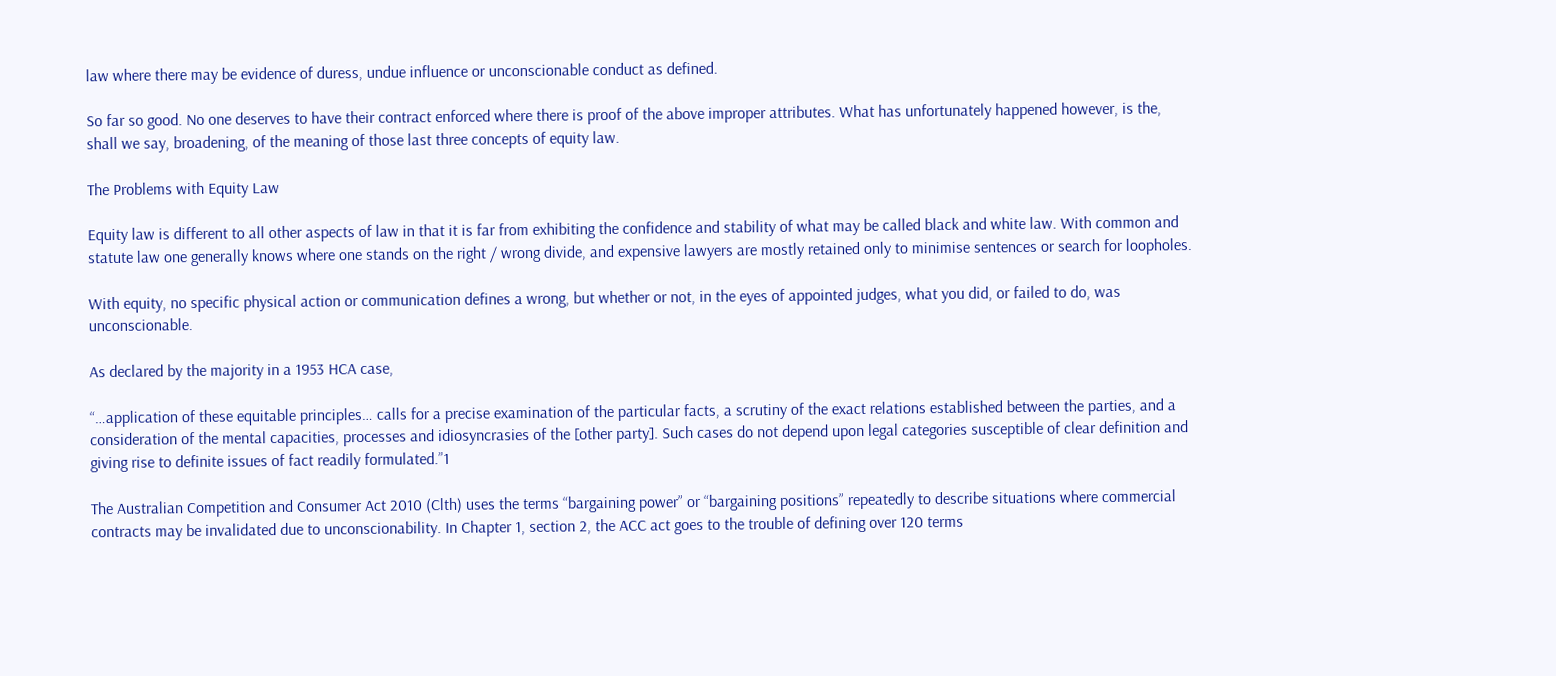law where there may be evidence of duress, undue influence or unconscionable conduct as defined.

So far so good. No one deserves to have their contract enforced where there is proof of the above improper attributes. What has unfortunately happened however, is the, shall we say, broadening, of the meaning of those last three concepts of equity law.

The Problems with Equity Law

Equity law is different to all other aspects of law in that it is far from exhibiting the confidence and stability of what may be called black and white law. With common and statute law one generally knows where one stands on the right / wrong divide, and expensive lawyers are mostly retained only to minimise sentences or search for loopholes.

With equity, no specific physical action or communication defines a wrong, but whether or not, in the eyes of appointed judges, what you did, or failed to do, was unconscionable.

As declared by the majority in a 1953 HCA case,

“…application of these equitable principles… calls for a precise examination of the particular facts, a scrutiny of the exact relations established between the parties, and a consideration of the mental capacities, processes and idiosyncrasies of the [other party]. Such cases do not depend upon legal categories susceptible of clear definition and giving rise to definite issues of fact readily formulated.”1

The Australian Competition and Consumer Act 2010 (Clth) uses the terms “bargaining power” or “bargaining positions” repeatedly to describe situations where commercial contracts may be invalidated due to unconscionability. In Chapter 1, section 2, the ACC act goes to the trouble of defining over 120 terms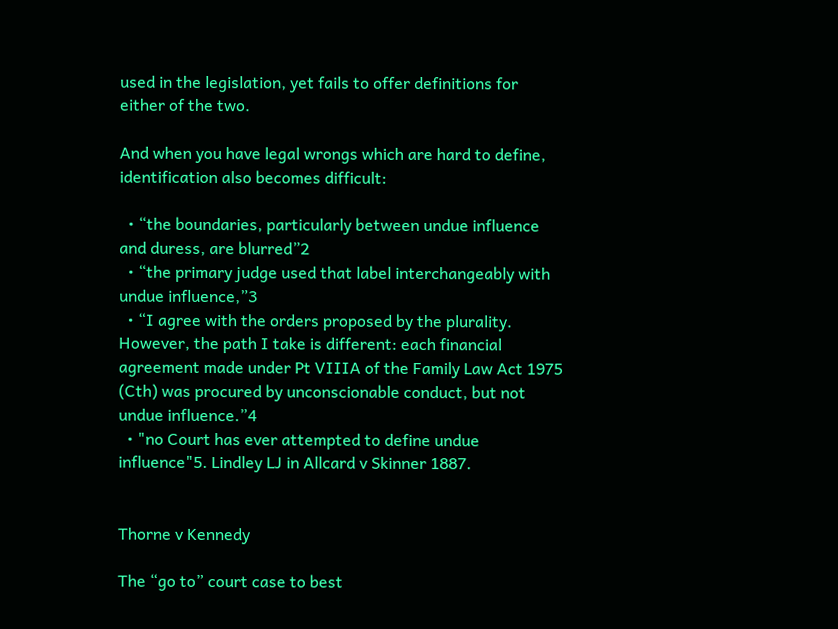used in the legislation, yet fails to offer definitions for either of the two.

And when you have legal wrongs which are hard to define, identification also becomes difficult:

  • “the boundaries, particularly between undue influence and duress, are blurred”2
  • “the primary judge used that label interchangeably with undue influence,”3
  • “I agree with the orders proposed by the plurality. However, the path I take is different: each financial agreement made under Pt VIIIA of the Family Law Act 1975 (Cth) was procured by unconscionable conduct, but not undue influence.”4
  • "no Court has ever attempted to define undue influence"5. Lindley LJ in Allcard v Skinner 1887.


Thorne v Kennedy

The “go to” court case to best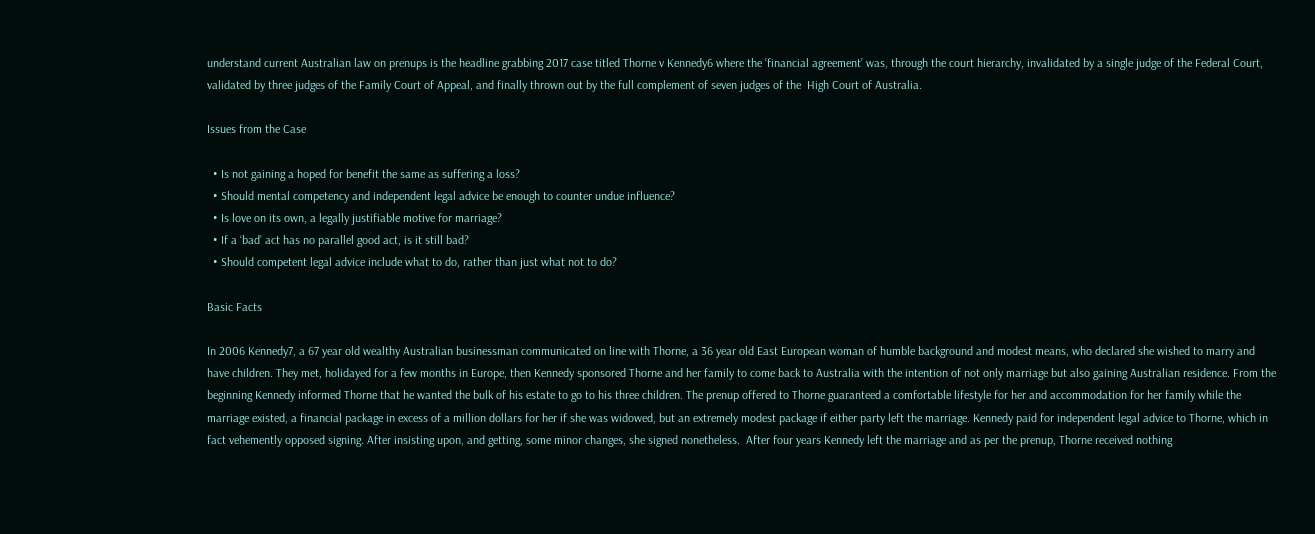understand current Australian law on prenups is the headline grabbing 2017 case titled Thorne v Kennedy6 where the ‘financial agreement’ was, through the court hierarchy, invalidated by a single judge of the Federal Court, validated by three judges of the Family Court of Appeal, and finally thrown out by the full complement of seven judges of the  High Court of Australia.

Issues from the Case

  • Is not gaining a hoped for benefit the same as suffering a loss?
  • Should mental competency and independent legal advice be enough to counter undue influence?
  • Is love on its own, a legally justifiable motive for marriage?
  • If a ‘bad’ act has no parallel good act, is it still bad?
  • Should competent legal advice include what to do, rather than just what not to do?

Basic Facts

In 2006 Kennedy7, a 67 year old wealthy Australian businessman communicated on line with Thorne, a 36 year old East European woman of humble background and modest means, who declared she wished to marry and have children. They met, holidayed for a few months in Europe, then Kennedy sponsored Thorne and her family to come back to Australia with the intention of not only marriage but also gaining Australian residence. From the beginning Kennedy informed Thorne that he wanted the bulk of his estate to go to his three children. The prenup offered to Thorne guaranteed a comfortable lifestyle for her and accommodation for her family while the marriage existed, a financial package in excess of a million dollars for her if she was widowed, but an extremely modest package if either party left the marriage. Kennedy paid for independent legal advice to Thorne, which in fact vehemently opposed signing. After insisting upon, and getting, some minor changes, she signed nonetheless.  After four years Kennedy left the marriage and as per the prenup, Thorne received nothing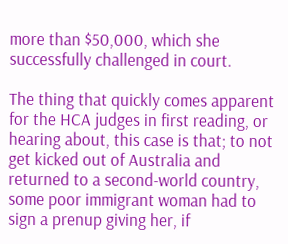more than $50,000, which she successfully challenged in court.

The thing that quickly comes apparent for the HCA judges in first reading, or hearing about, this case is that; to not get kicked out of Australia and returned to a second-world country, some poor immigrant woman had to sign a prenup giving her, if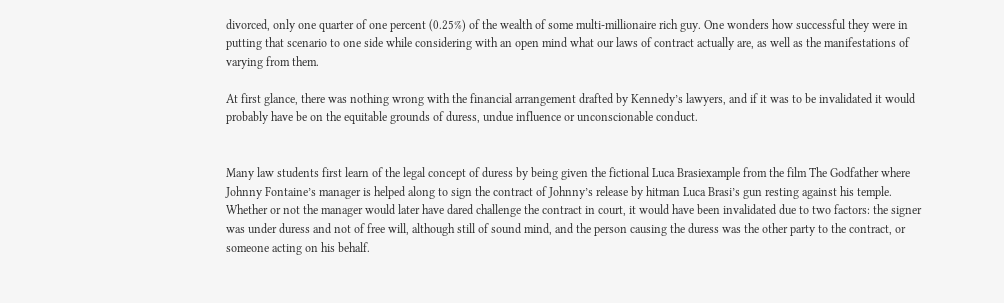divorced, only one quarter of one percent (0.25%) of the wealth of some multi-millionaire rich guy. One wonders how successful they were in putting that scenario to one side while considering with an open mind what our laws of contract actually are, as well as the manifestations of varying from them.

At first glance, there was nothing wrong with the financial arrangement drafted by Kennedy’s lawyers, and if it was to be invalidated it would probably have be on the equitable grounds of duress, undue influence or unconscionable conduct.


Many law students first learn of the legal concept of duress by being given the fictional Luca Brasiexample from the film The Godfather where Johnny Fontaine’s manager is helped along to sign the contract of Johnny’s release by hitman Luca Brasi’s gun resting against his temple.  Whether or not the manager would later have dared challenge the contract in court, it would have been invalidated due to two factors: the signer was under duress and not of free will, although still of sound mind, and the person causing the duress was the other party to the contract, or someone acting on his behalf.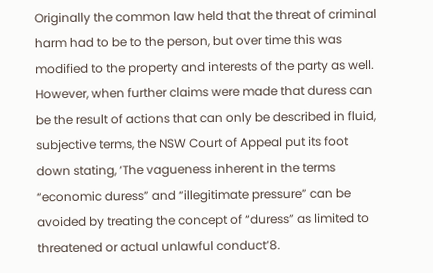Originally the common law held that the threat of criminal harm had to be to the person, but over time this was modified to the property and interests of the party as well. However, when further claims were made that duress can be the result of actions that can only be described in fluid, subjective terms, the NSW Court of Appeal put its foot down stating, ‘The vagueness inherent in the terms “economic duress” and “illegitimate pressure” can be avoided by treating the concept of “duress” as limited to threatened or actual unlawful conduct’8.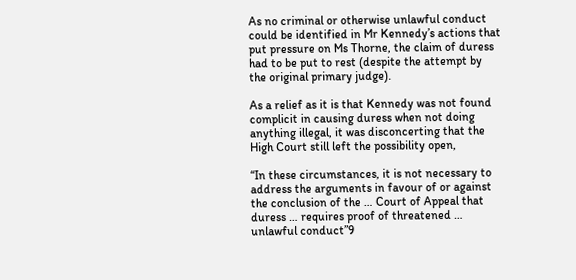As no criminal or otherwise unlawful conduct could be identified in Mr Kennedy’s actions that put pressure on Ms Thorne, the claim of duress had to be put to rest (despite the attempt by the original primary judge).

As a relief as it is that Kennedy was not found complicit in causing duress when not doing anything illegal, it was disconcerting that the High Court still left the possibility open,

“In these circumstances, it is not necessary to address the arguments in favour of or against the conclusion of the … Court of Appeal that duress … requires proof of threatened … unlawful conduct”9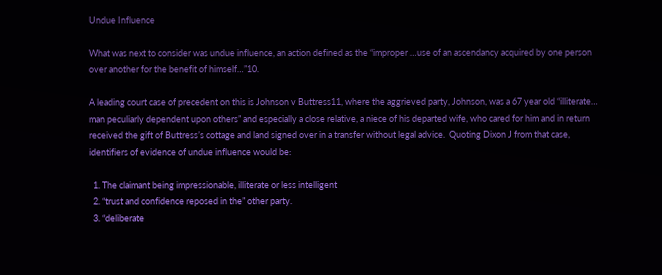Undue Influence

What was next to consider was undue influence, an action defined as the “improper …use of an ascendancy acquired by one person over another for the benefit of himself…”10.

A leading court case of precedent on this is Johnson v Buttress11, where the aggrieved party, Johnson, was a 67 year old “illiterate… man peculiarly dependent upon others” and especially a close relative, a niece of his departed wife, who cared for him and in return received the gift of Buttress’s cottage and land signed over in a transfer without legal advice.  Quoting Dixon J from that case, identifiers of evidence of undue influence would be:

  1. The claimant being impressionable, illiterate or less intelligent
  2. “trust and confidence reposed in the” other party.
  3. “deliberate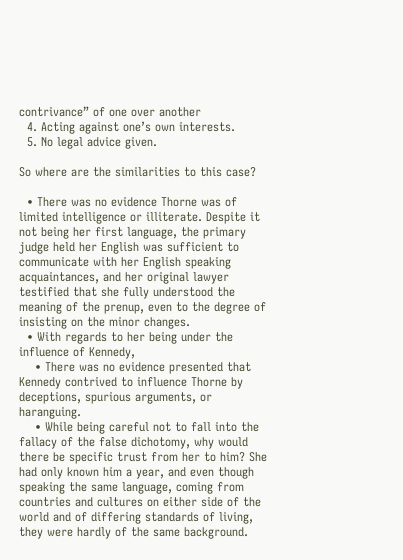contrivance” of one over another
  4. Acting against one’s own interests.
  5. No legal advice given.

So where are the similarities to this case?

  • There was no evidence Thorne was of limited intelligence or illiterate. Despite it not being her first language, the primary judge held her English was sufficient to communicate with her English speaking acquaintances, and her original lawyer testified that she fully understood the meaning of the prenup, even to the degree of insisting on the minor changes.
  • With regards to her being under the influence of Kennedy,
    • There was no evidence presented that Kennedy contrived to influence Thorne by deceptions, spurious arguments, or haranguing.
    • While being careful not to fall into the fallacy of the false dichotomy, why would there be specific trust from her to him? She had only known him a year, and even though speaking the same language, coming from countries and cultures on either side of the world and of differing standards of living, they were hardly of the same background.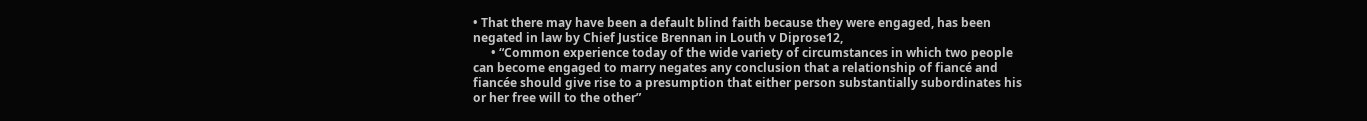• That there may have been a default blind faith because they were engaged, has been negated in law by Chief Justice Brennan in Louth v Diprose12,
      • “Common experience today of the wide variety of circumstances in which two people can become engaged to marry negates any conclusion that a relationship of fiancé and fiancée should give rise to a presumption that either person substantially subordinates his or her free will to the other”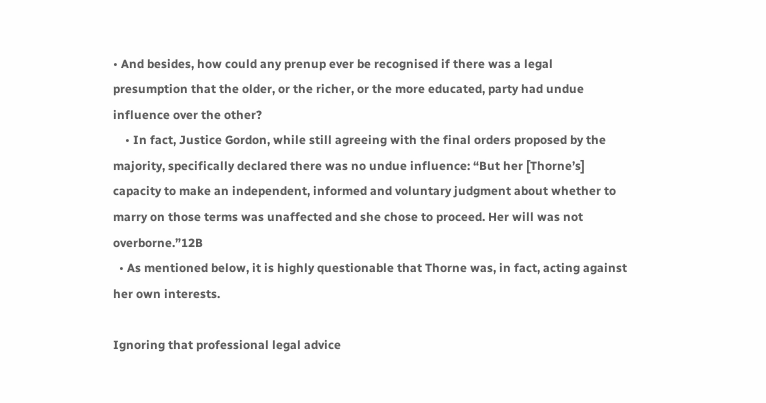• And besides, how could any prenup ever be recognised if there was a legal presumption that the older, or the richer, or the more educated, party had undue influence over the other?
    • In fact, Justice Gordon, while still agreeing with the final orders proposed by the majority, specifically declared there was no undue influence: “But her [Thorne’s] capacity to make an independent, informed and voluntary judgment about whether to marry on those terms was unaffected and she chose to proceed. Her will was not overborne.”12B
  • As mentioned below, it is highly questionable that Thorne was, in fact, acting against her own interests.

Ignoring that professional legal advice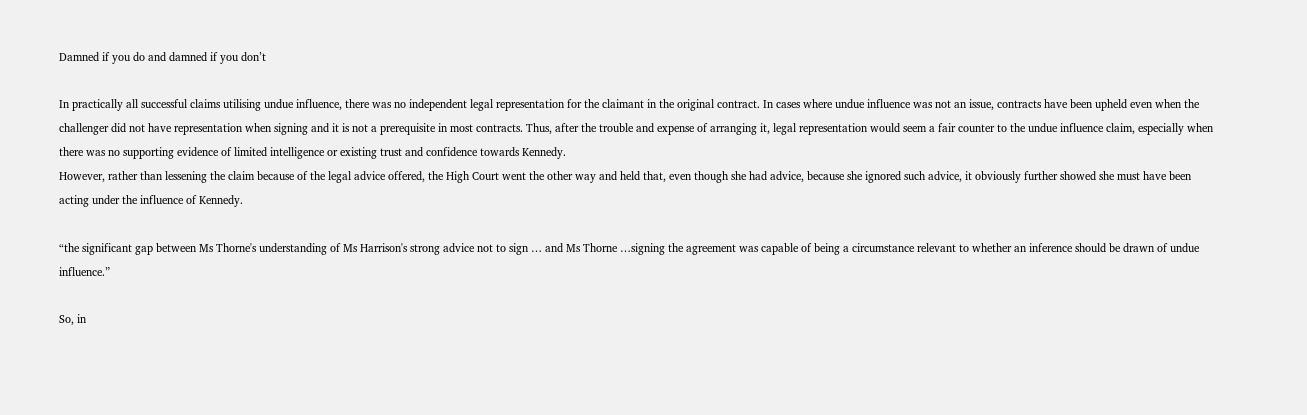Damned if you do and damned if you don’t

In practically all successful claims utilising undue influence, there was no independent legal representation for the claimant in the original contract. In cases where undue influence was not an issue, contracts have been upheld even when the challenger did not have representation when signing and it is not a prerequisite in most contracts. Thus, after the trouble and expense of arranging it, legal representation would seem a fair counter to the undue influence claim, especially when there was no supporting evidence of limited intelligence or existing trust and confidence towards Kennedy.
However, rather than lessening the claim because of the legal advice offered, the High Court went the other way and held that, even though she had advice, because she ignored such advice, it obviously further showed she must have been acting under the influence of Kennedy.

“the significant gap between Ms Thorne's understanding of Ms Harrison's strong advice not to sign … and Ms Thorne …signing the agreement was capable of being a circumstance relevant to whether an inference should be drawn of undue influence.”

So, in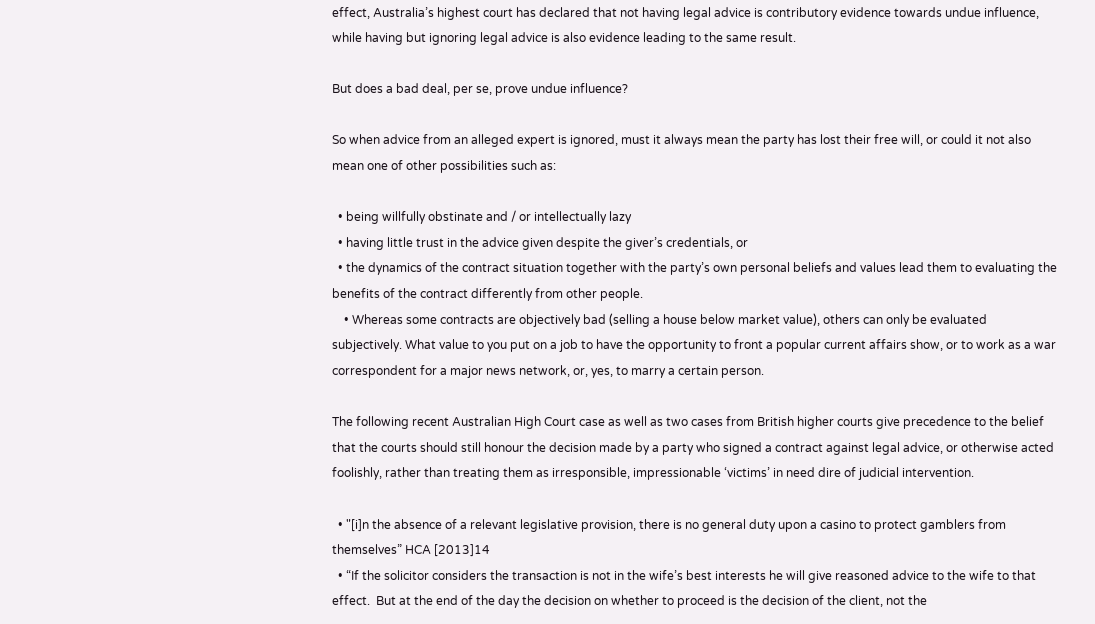effect, Australia’s highest court has declared that not having legal advice is contributory evidence towards undue influence, while having but ignoring legal advice is also evidence leading to the same result.

But does a bad deal, per se, prove undue influence?

So when advice from an alleged expert is ignored, must it always mean the party has lost their free will, or could it not also mean one of other possibilities such as:

  • being willfully obstinate and / or intellectually lazy
  • having little trust in the advice given despite the giver’s credentials, or
  • the dynamics of the contract situation together with the party’s own personal beliefs and values lead them to evaluating the benefits of the contract differently from other people.
    • Whereas some contracts are objectively bad (selling a house below market value), others can only be evaluated subjectively. What value to you put on a job to have the opportunity to front a popular current affairs show, or to work as a war correspondent for a major news network, or, yes, to marry a certain person.

The following recent Australian High Court case as well as two cases from British higher courts give precedence to the belief that the courts should still honour the decision made by a party who signed a contract against legal advice, or otherwise acted foolishly, rather than treating them as irresponsible, impressionable ‘victims’ in need dire of judicial intervention.

  • "[i]n the absence of a relevant legislative provision, there is no general duty upon a casino to protect gamblers from themselves” HCA [2013]14
  • “If the solicitor considers the transaction is not in the wife’s best interests he will give reasoned advice to the wife to that effect.  But at the end of the day the decision on whether to proceed is the decision of the client, not the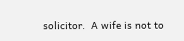solicitor.  A wife is not to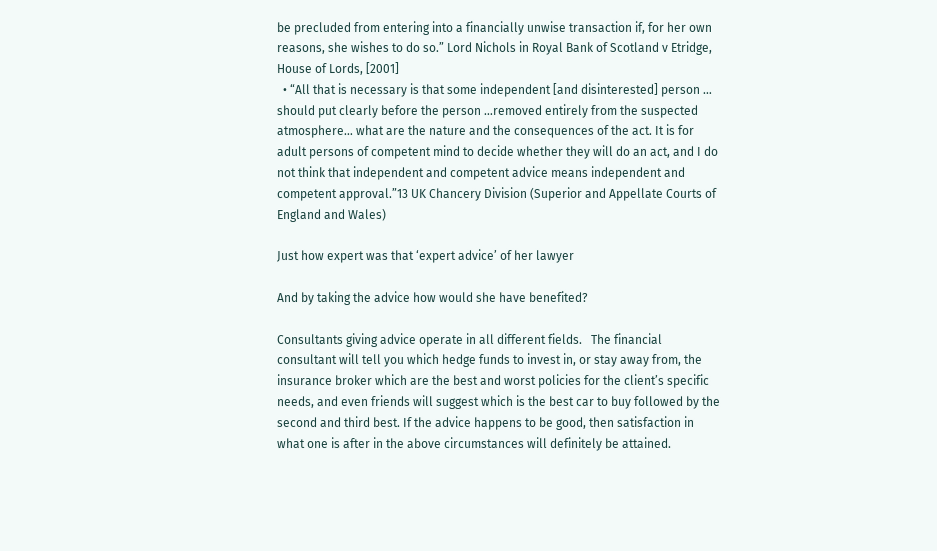be precluded from entering into a financially unwise transaction if, for her own reasons, she wishes to do so.” Lord Nichols in Royal Bank of Scotland v Etridge, House of Lords, [2001]
  • “All that is necessary is that some independent [and disinterested] person … should put clearly before the person …removed entirely from the suspected atmosphere… what are the nature and the consequences of the act. It is for adult persons of competent mind to decide whether they will do an act, and I do not think that independent and competent advice means independent and competent approval.”13 UK Chancery Division (Superior and Appellate Courts of England and Wales)

Just how expert was that ‘expert advice’ of her lawyer

And by taking the advice how would she have benefited?

Consultants giving advice operate in all different fields.   The financial consultant will tell you which hedge funds to invest in, or stay away from, the insurance broker which are the best and worst policies for the client’s specific needs, and even friends will suggest which is the best car to buy followed by the second and third best. If the advice happens to be good, then satisfaction in what one is after in the above circumstances will definitely be attained.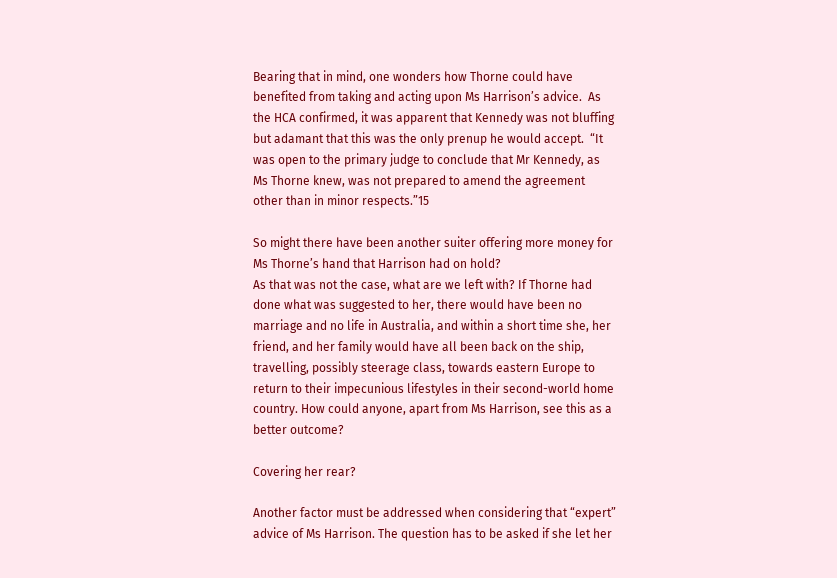Bearing that in mind, one wonders how Thorne could have benefited from taking and acting upon Ms Harrison’s advice.  As the HCA confirmed, it was apparent that Kennedy was not bluffing but adamant that this was the only prenup he would accept.  “It was open to the primary judge to conclude that Mr Kennedy, as Ms Thorne knew, was not prepared to amend the agreement other than in minor respects.”15

So might there have been another suiter offering more money for Ms Thorne’s hand that Harrison had on hold?
As that was not the case, what are we left with? If Thorne had done what was suggested to her, there would have been no marriage and no life in Australia, and within a short time she, her friend, and her family would have all been back on the ship, travelling, possibly steerage class, towards eastern Europe to return to their impecunious lifestyles in their second-world home country. How could anyone, apart from Ms Harrison, see this as a better outcome?

Covering her rear?

Another factor must be addressed when considering that “expert” advice of Ms Harrison. The question has to be asked if she let her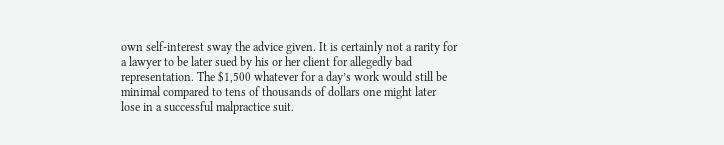own self-interest sway the advice given. It is certainly not a rarity for a lawyer to be later sued by his or her client for allegedly bad representation. The $1,500 whatever for a day’s work would still be minimal compared to tens of thousands of dollars one might later lose in a successful malpractice suit.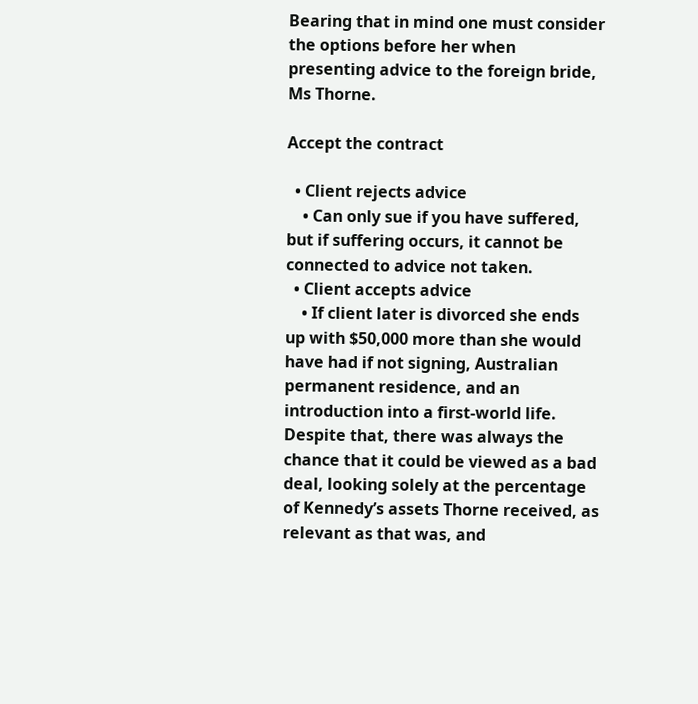Bearing that in mind one must consider the options before her when presenting advice to the foreign bride, Ms Thorne.

Accept the contract

  • Client rejects advice
    • Can only sue if you have suffered, but if suffering occurs, it cannot be connected to advice not taken.
  • Client accepts advice
    • If client later is divorced she ends up with $50,000 more than she would have had if not signing, Australian permanent residence, and an introduction into a first-world life. Despite that, there was always the chance that it could be viewed as a bad deal, looking solely at the percentage of Kennedy’s assets Thorne received, as relevant as that was, and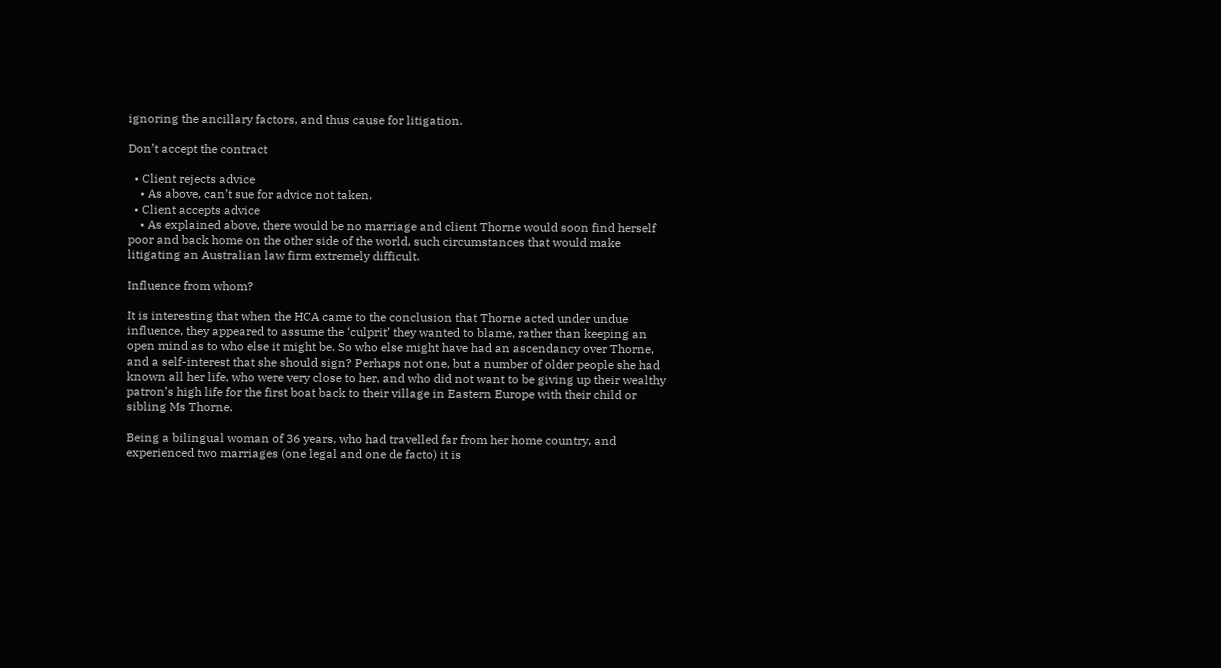ignoring the ancillary factors, and thus cause for litigation.

Don’t accept the contract

  • Client rejects advice
    • As above, can’t sue for advice not taken.
  • Client accepts advice
    • As explained above, there would be no marriage and client Thorne would soon find herself poor and back home on the other side of the world, such circumstances that would make litigating an Australian law firm extremely difficult.

Influence from whom?

It is interesting that when the HCA came to the conclusion that Thorne acted under undue influence, they appeared to assume the ‘culprit’ they wanted to blame, rather than keeping an open mind as to who else it might be. So who else might have had an ascendancy over Thorne, and a self-interest that she should sign? Perhaps not one, but a number of older people she had known all her life, who were very close to her, and who did not want to be giving up their wealthy patron’s high life for the first boat back to their village in Eastern Europe with their child or sibling Ms Thorne.

Being a bilingual woman of 36 years, who had travelled far from her home country, and experienced two marriages (one legal and one de facto) it is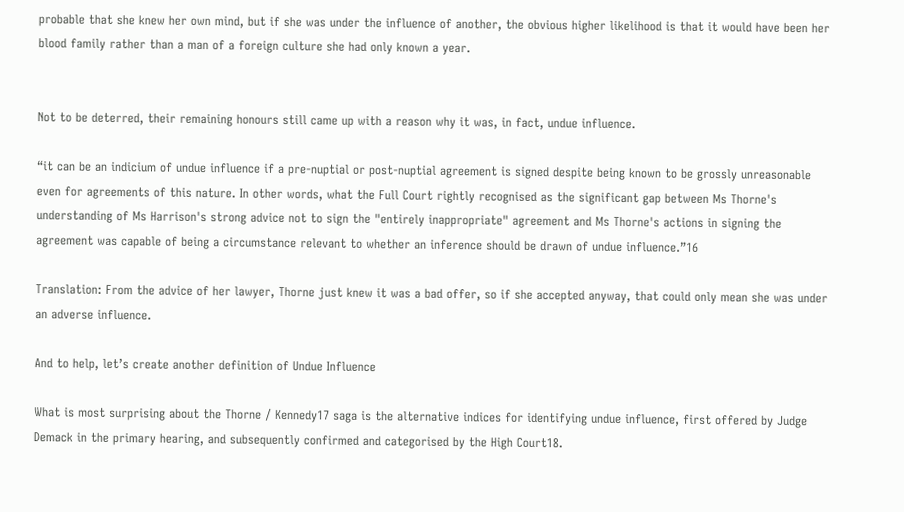probable that she knew her own mind, but if she was under the influence of another, the obvious higher likelihood is that it would have been her blood family rather than a man of a foreign culture she had only known a year.


Not to be deterred, their remaining honours still came up with a reason why it was, in fact, undue influence.

“it can be an indicium of undue influence if a pre-nuptial or post-nuptial agreement is signed despite being known to be grossly unreasonable even for agreements of this nature. In other words, what the Full Court rightly recognised as the significant gap between Ms Thorne's understanding of Ms Harrison's strong advice not to sign the "entirely inappropriate" agreement and Ms Thorne's actions in signing the agreement was capable of being a circumstance relevant to whether an inference should be drawn of undue influence.”16

Translation: From the advice of her lawyer, Thorne just knew it was a bad offer, so if she accepted anyway, that could only mean she was under an adverse influence.

And to help, let’s create another definition of Undue Influence

What is most surprising about the Thorne / Kennedy17 saga is the alternative indices for identifying undue influence, first offered by Judge Demack in the primary hearing, and subsequently confirmed and categorised by the High Court18.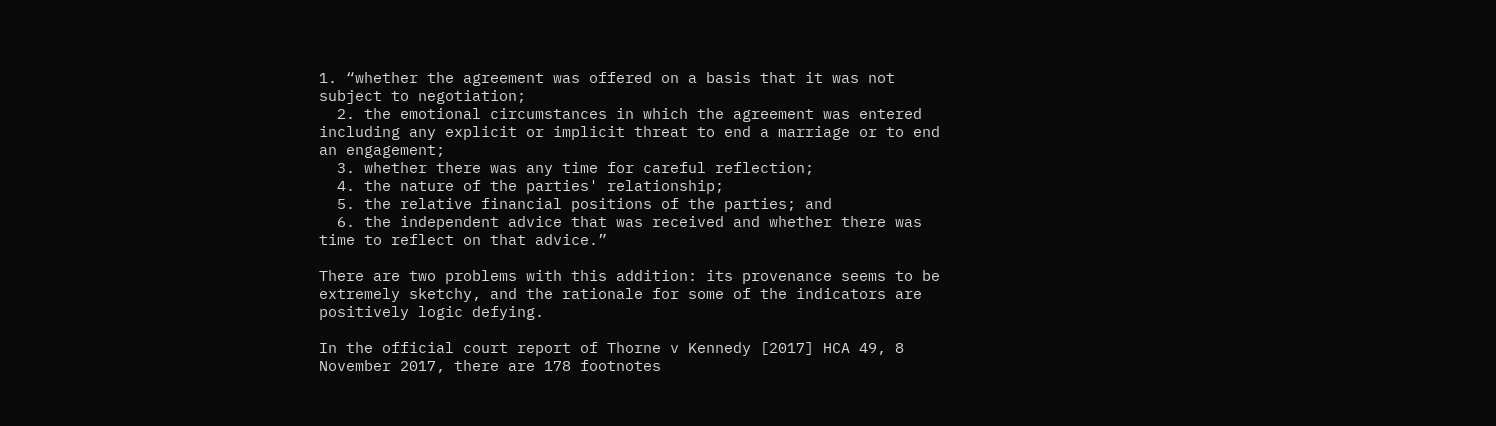1. “whether the agreement was offered on a basis that it was not subject to negotiation;
  2. the emotional circumstances in which the agreement was entered including any explicit or implicit threat to end a marriage or to end an engagement;
  3. whether there was any time for careful reflection;
  4. the nature of the parties' relationship;
  5. the relative financial positions of the parties; and
  6. the independent advice that was received and whether there was time to reflect on that advice.”

There are two problems with this addition: its provenance seems to be extremely sketchy, and the rationale for some of the indicators are positively logic defying.

In the official court report of Thorne v Kennedy [2017] HCA 49, 8 November 2017, there are 178 footnotes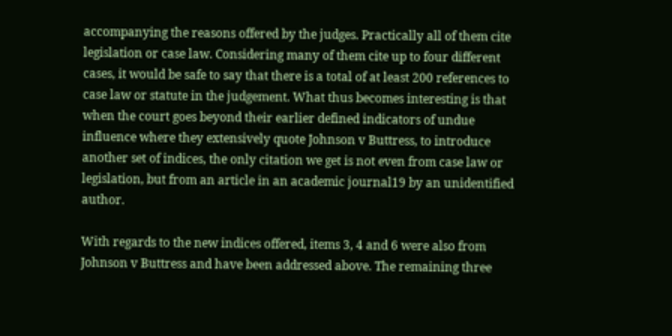accompanying the reasons offered by the judges. Practically all of them cite legislation or case law. Considering many of them cite up to four different cases, it would be safe to say that there is a total of at least 200 references to case law or statute in the judgement. What thus becomes interesting is that when the court goes beyond their earlier defined indicators of undue influence where they extensively quote Johnson v Buttress, to introduce another set of indices, the only citation we get is not even from case law or legislation, but from an article in an academic journal19 by an unidentified author.

With regards to the new indices offered, items 3, 4 and 6 were also from Johnson v Buttress and have been addressed above. The remaining three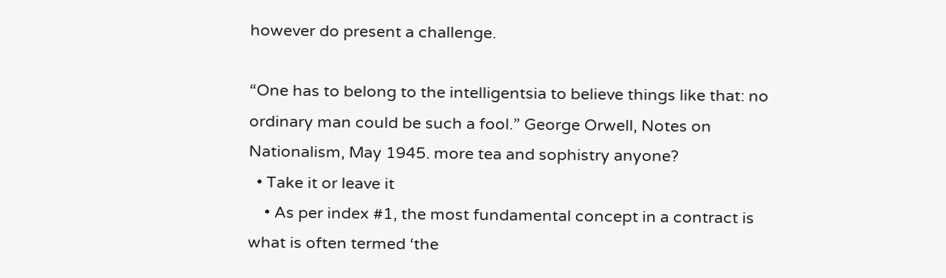however do present a challenge.

“One has to belong to the intelligentsia to believe things like that: no ordinary man could be such a fool.” George Orwell, Notes on Nationalism, May 1945. more tea and sophistry anyone?
  • Take it or leave it
    • As per index #1, the most fundamental concept in a contract is what is often termed ‘the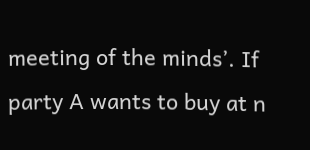meeting of the minds’. If party A wants to buy at n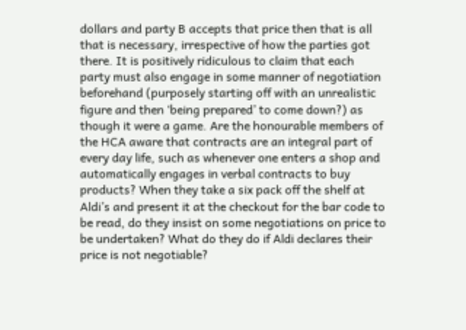dollars and party B accepts that price then that is all that is necessary, irrespective of how the parties got there. It is positively ridiculous to claim that each party must also engage in some manner of negotiation beforehand (purposely starting off with an unrealistic figure and then ‘being prepared’ to come down?) as though it were a game. Are the honourable members of the HCA aware that contracts are an integral part of every day life, such as whenever one enters a shop and automatically engages in verbal contracts to buy products? When they take a six pack off the shelf at Aldi’s and present it at the checkout for the bar code to be read, do they insist on some negotiations on price to be undertaken? What do they do if Aldi declares their price is not negotiable?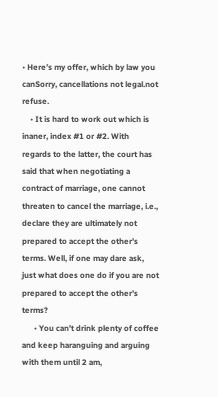• Here’s my offer, which by law you canSorry, cancellations not legal.not refuse.
    • It is hard to work out which is inaner, index #1 or #2. With regards to the latter, the court has said that when negotiating a contract of marriage, one cannot threaten to cancel the marriage, i.e., declare they are ultimately not prepared to accept the other’s terms. Well, if one may dare ask, just what does one do if you are not prepared to accept the other’s terms?
      • You can’t drink plenty of coffee and keep haranguing and arguing with them until 2 am,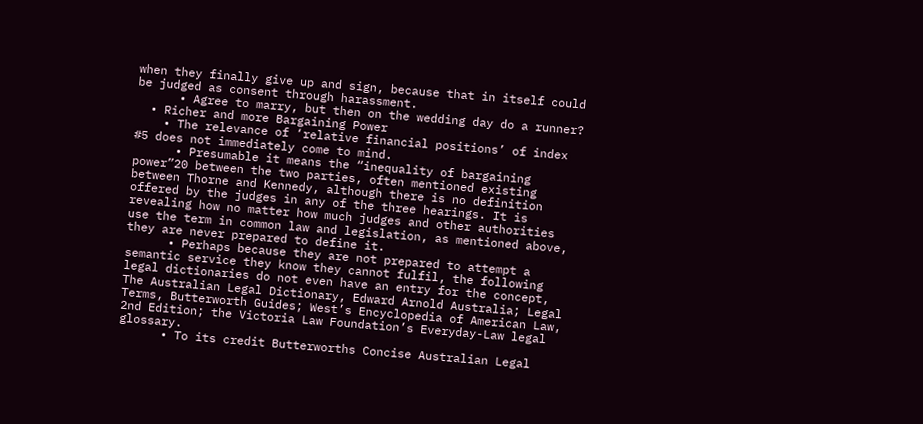when they finally give up and sign, because that in itself could be judged as consent through harassment.
      • Agree to marry, but then on the wedding day do a runner?
  • Richer and more Bargaining Power
    • The relevance of ‘relative financial positions’ of index #5 does not immediately come to mind.
      • Presumable it means the “inequality of bargaining power”20 between the two parties, often mentioned existing between Thorne and Kennedy, although there is no definition offered by the judges in any of the three hearings. It is revealing how no matter how much judges and other authorities use the term in common law and legislation, as mentioned above, they are never prepared to define it.
      • Perhaps because they are not prepared to attempt a semantic service they know they cannot fulfil, the following legal dictionaries do not even have an entry for the concept, The Australian Legal Dictionary, Edward Arnold Australia; Legal Terms, Butterworth Guides; West’s Encyclopedia of American Law, 2nd Edition; the Victoria Law Foundation’s Everyday-Law legal glossary.
      • To its credit Butterworths Concise Australian Legal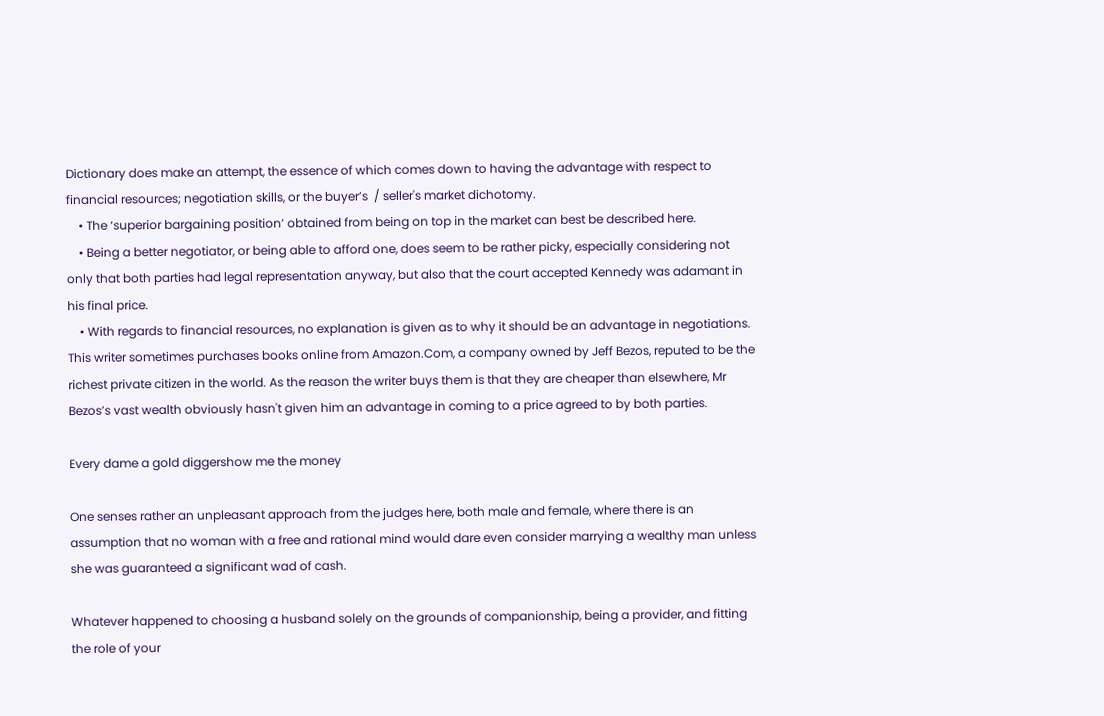Dictionary does make an attempt, the essence of which comes down to having the advantage with respect to financial resources; negotiation skills, or the buyer’s  / seller's market dichotomy.
    • The ‘superior bargaining position’ obtained from being on top in the market can best be described here.
    • Being a better negotiator, or being able to afford one, does seem to be rather picky, especially considering not only that both parties had legal representation anyway, but also that the court accepted Kennedy was adamant in his final price.
    • With regards to financial resources, no explanation is given as to why it should be an advantage in negotiations. This writer sometimes purchases books online from Amazon.Com, a company owned by Jeff Bezos, reputed to be the richest private citizen in the world. As the reason the writer buys them is that they are cheaper than elsewhere, Mr Bezos’s vast wealth obviously hasn't given him an advantage in coming to a price agreed to by both parties.

Every dame a gold diggershow me the money

One senses rather an unpleasant approach from the judges here, both male and female, where there is an assumption that no woman with a free and rational mind would dare even consider marrying a wealthy man unless she was guaranteed a significant wad of cash.

Whatever happened to choosing a husband solely on the grounds of companionship, being a provider, and fitting the role of your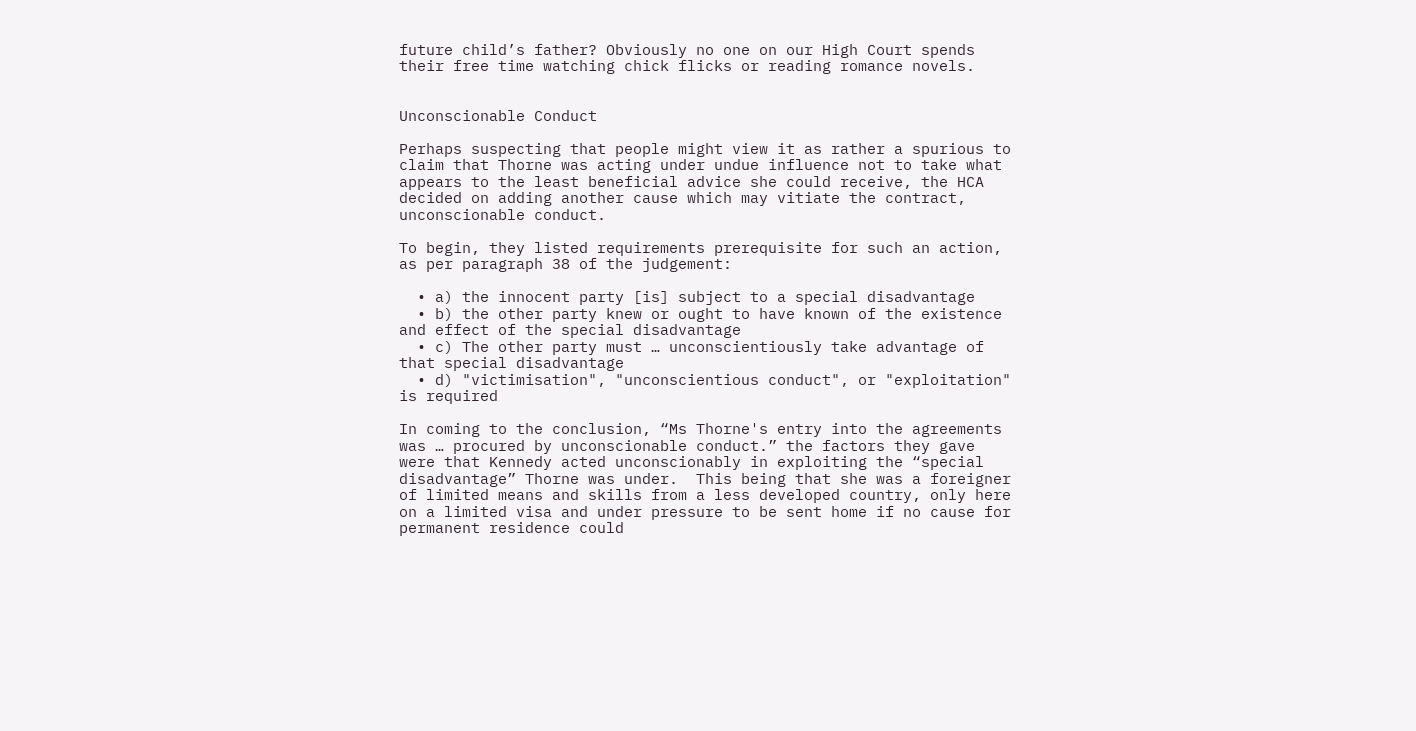future child’s father? Obviously no one on our High Court spends their free time watching chick flicks or reading romance novels.


Unconscionable Conduct

Perhaps suspecting that people might view it as rather a spurious to claim that Thorne was acting under undue influence not to take what appears to the least beneficial advice she could receive, the HCA decided on adding another cause which may vitiate the contract, unconscionable conduct.

To begin, they listed requirements prerequisite for such an action, as per paragraph 38 of the judgement:

  • a) the innocent party [is] subject to a special disadvantage
  • b) the other party knew or ought to have known of the existence and effect of the special disadvantage
  • c) The other party must … unconscientiously take advantage of that special disadvantage
  • d) "victimisation", "unconscientious conduct", or "exploitation" is required

In coming to the conclusion, “Ms Thorne's entry into the agreements was … procured by unconscionable conduct.” the factors they gave were that Kennedy acted unconscionably in exploiting the “special disadvantage” Thorne was under.  This being that she was a foreigner of limited means and skills from a less developed country, only here on a limited visa and under pressure to be sent home if no cause for permanent residence could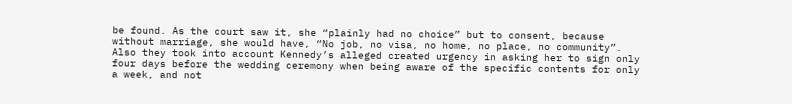be found. As the court saw it, she “plainly had no choice” but to consent, because without marriage, she would have, “No job, no visa, no home, no place, no community”. Also they took into account Kennedy’s alleged created urgency in asking her to sign only four days before the wedding ceremony when being aware of the specific contents for only a week, and not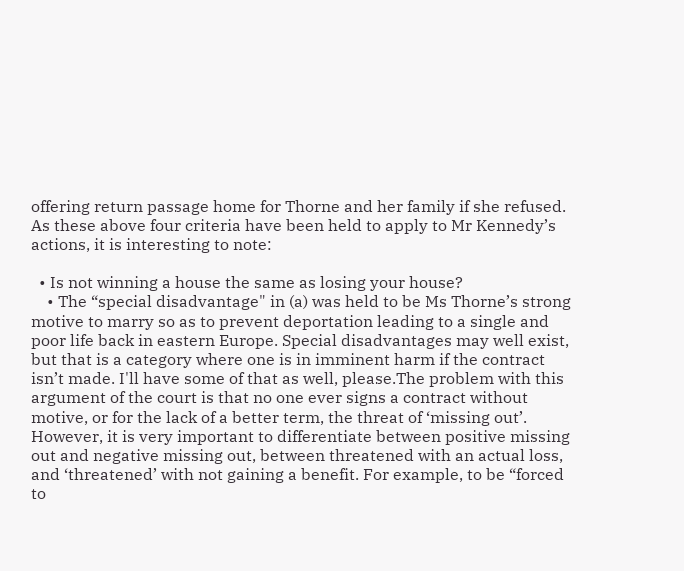offering return passage home for Thorne and her family if she refused.
As these above four criteria have been held to apply to Mr Kennedy’s actions, it is interesting to note:

  • Is not winning a house the same as losing your house?
    • The “special disadvantage" in (a) was held to be Ms Thorne’s strong motive to marry so as to prevent deportation leading to a single and poor life back in eastern Europe. Special disadvantages may well exist, but that is a category where one is in imminent harm if the contract isn’t made. I'll have some of that as well, please.The problem with this argument of the court is that no one ever signs a contract without motive, or for the lack of a better term, the threat of ‘missing out’. However, it is very important to differentiate between positive missing out and negative missing out, between threatened with an actual loss, and ‘threatened’ with not gaining a benefit. For example, to be “forced to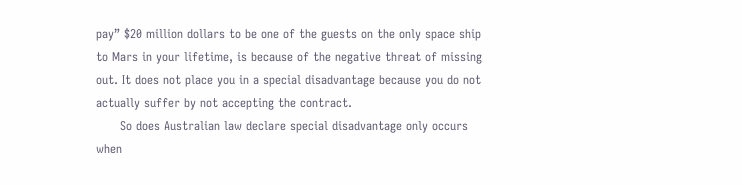pay” $20 million dollars to be one of the guests on the only space ship to Mars in your lifetime, is because of the negative threat of missing out. It does not place you in a special disadvantage because you do not actually suffer by not accepting the contract.
      So does Australian law declare special disadvantage only occurs when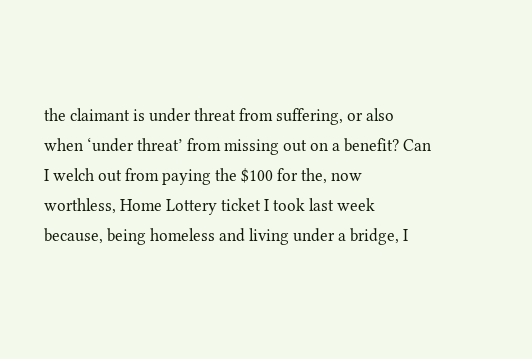the claimant is under threat from suffering, or also when ‘under threat’ from missing out on a benefit? Can I welch out from paying the $100 for the, now worthless, Home Lottery ticket I took last week because, being homeless and living under a bridge, I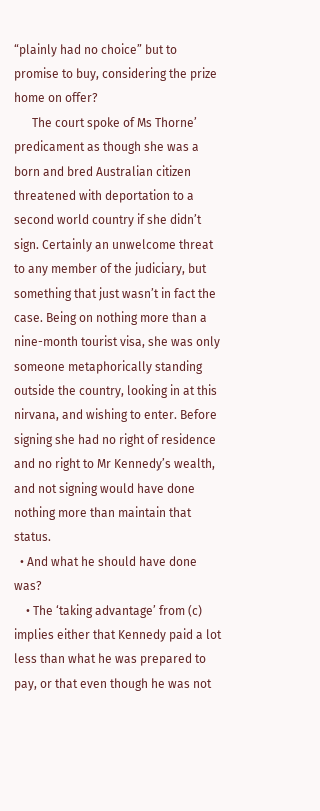“plainly had no choice” but to promise to buy, considering the prize home on offer?
      The court spoke of Ms Thorne’ predicament as though she was a born and bred Australian citizen threatened with deportation to a second world country if she didn’t sign. Certainly an unwelcome threat to any member of the judiciary, but something that just wasn’t in fact the case. Being on nothing more than a nine-month tourist visa, she was only someone metaphorically standing outside the country, looking in at this nirvana, and wishing to enter. Before signing she had no right of residence and no right to Mr Kennedy’s wealth, and not signing would have done nothing more than maintain that status.
  • And what he should have done was?
    • The ‘taking advantage’ from (c) implies either that Kennedy paid a lot less than what he was prepared to pay, or that even though he was not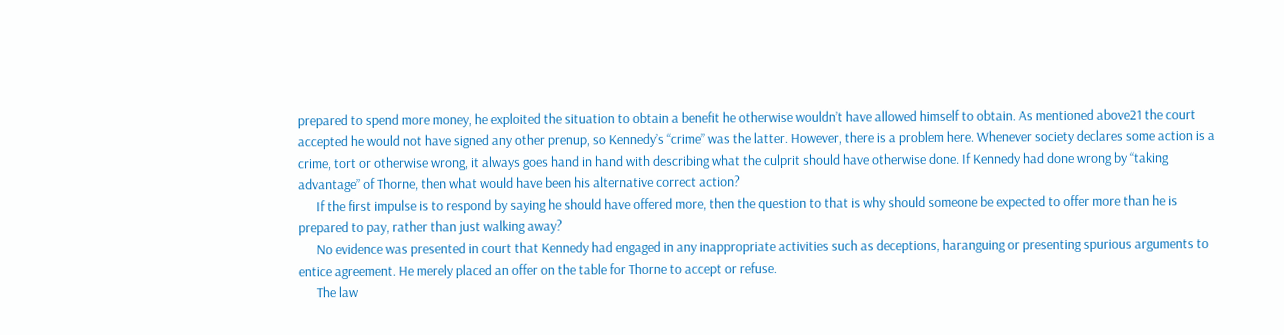prepared to spend more money, he exploited the situation to obtain a benefit he otherwise wouldn’t have allowed himself to obtain. As mentioned above21 the court accepted he would not have signed any other prenup, so Kennedy’s “crime” was the latter. However, there is a problem here. Whenever society declares some action is a crime, tort or otherwise wrong, it always goes hand in hand with describing what the culprit should have otherwise done. If Kennedy had done wrong by “taking advantage” of Thorne, then what would have been his alternative correct action?
      If the first impulse is to respond by saying he should have offered more, then the question to that is why should someone be expected to offer more than he is prepared to pay, rather than just walking away?
      No evidence was presented in court that Kennedy had engaged in any inappropriate activities such as deceptions, haranguing or presenting spurious arguments to entice agreement. He merely placed an offer on the table for Thorne to accept or refuse.
      The law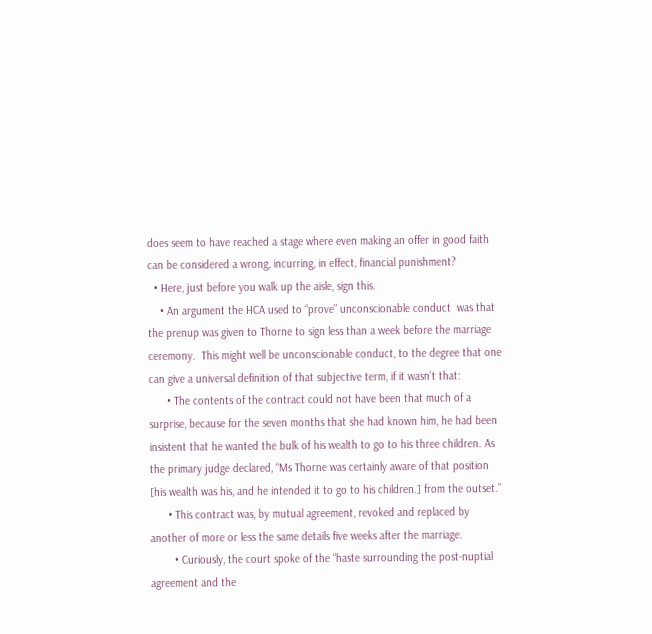does seem to have reached a stage where even making an offer in good faith can be considered a wrong, incurring, in effect, financial punishment?
  • Here, just before you walk up the aisle, sign this.
    • An argument the HCA used to “prove” unconscionable conduct  was that the prenup was given to Thorne to sign less than a week before the marriage ceremony.  This might well be unconscionable conduct, to the degree that one can give a universal definition of that subjective term, if it wasn’t that:
      • The contents of the contract could not have been that much of a surprise, because for the seven months that she had known him, he had been insistent that he wanted the bulk of his wealth to go to his three children. As the primary judge declared, “Ms Thorne was certainly aware of that position [his wealth was his, and he intended it to go to his children.] from the outset.”
      • This contract was, by mutual agreement, revoked and replaced by another of more or less the same details five weeks after the marriage.
        • Curiously, the court spoke of the “haste surrounding the post-nuptial agreement and the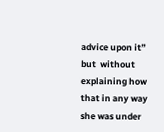advice upon it” but  without explaining how that in any way she was under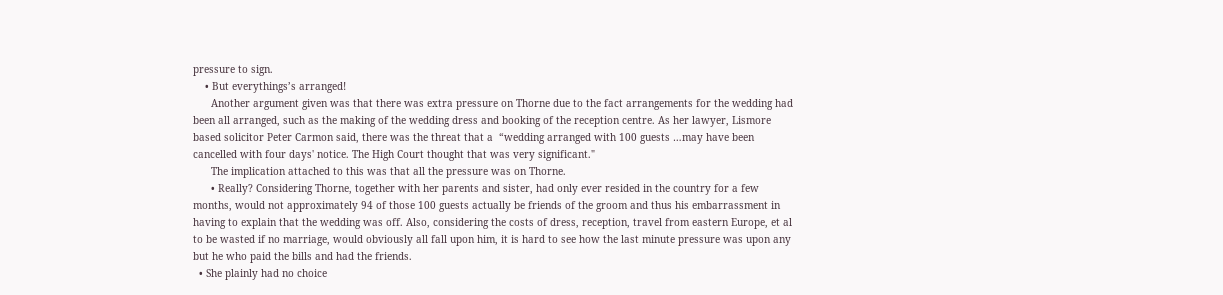pressure to sign.
    • But everythings’s arranged!
      Another argument given was that there was extra pressure on Thorne due to the fact arrangements for the wedding had been all arranged, such as the making of the wedding dress and booking of the reception centre. As her lawyer, Lismore based solicitor Peter Carmon said, there was the threat that a  “wedding arranged with 100 guests …may have been cancelled with four days' notice. The High Court thought that was very significant."
      The implication attached to this was that all the pressure was on Thorne.
      • Really? Considering Thorne, together with her parents and sister, had only ever resided in the country for a few months, would not approximately 94 of those 100 guests actually be friends of the groom and thus his embarrassment in having to explain that the wedding was off. Also, considering the costs of dress, reception, travel from eastern Europe, et al to be wasted if no marriage, would obviously all fall upon him, it is hard to see how the last minute pressure was upon any but he who paid the bills and had the friends.
  • She plainly had no choice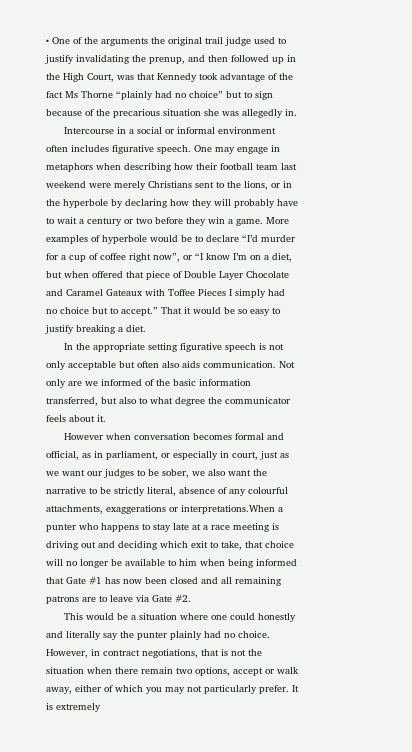• One of the arguments the original trail judge used to justify invalidating the prenup, and then followed up in the High Court, was that Kennedy took advantage of the fact Ms Thorne “plainly had no choice” but to sign because of the precarious situation she was allegedly in.
      Intercourse in a social or informal environment often includes figurative speech. One may engage in metaphors when describing how their football team last weekend were merely Christians sent to the lions, or in the hyperbole by declaring how they will probably have to wait a century or two before they win a game. More examples of hyperbole would be to declare “I’d murder for a cup of coffee right now”, or “I know I’m on a diet, but when offered that piece of Double Layer Chocolate and Caramel Gateaux with Toffee Pieces I simply had no choice but to accept.” That it would be so easy to justify breaking a diet.
      In the appropriate setting figurative speech is not only acceptable but often also aids communication. Not only are we informed of the basic information transferred, but also to what degree the communicator feels about it.
      However when conversation becomes formal and official, as in parliament, or especially in court, just as we want our judges to be sober, we also want the narrative to be strictly literal, absence of any colourful attachments, exaggerations or interpretations.When a punter who happens to stay late at a race meeting is driving out and deciding which exit to take, that choice will no longer be available to him when being informed that Gate #1 has now been closed and all remaining patrons are to leave via Gate #2.
      This would be a situation where one could honestly and literally say the punter plainly had no choice. However, in contract negotiations, that is not the situation when there remain two options, accept or walk away, either of which you may not particularly prefer. It is extremely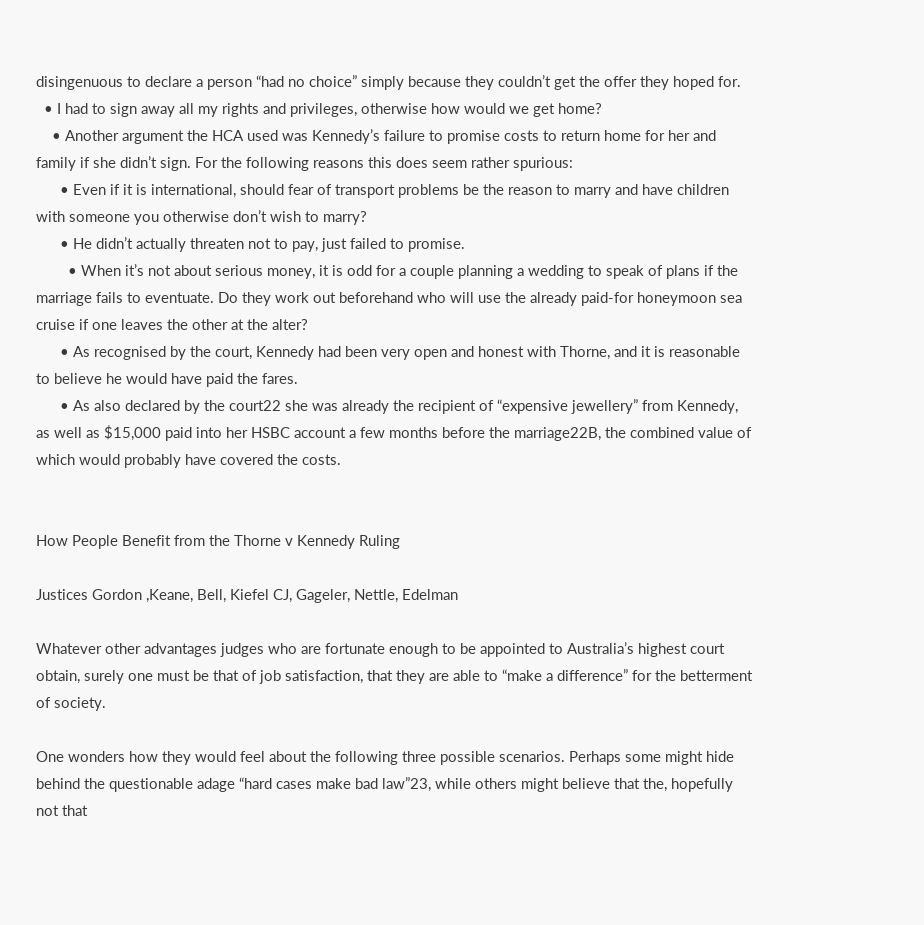disingenuous to declare a person “had no choice” simply because they couldn’t get the offer they hoped for.
  • I had to sign away all my rights and privileges, otherwise how would we get home?
    • Another argument the HCA used was Kennedy’s failure to promise costs to return home for her and family if she didn’t sign. For the following reasons this does seem rather spurious:
      • Even if it is international, should fear of transport problems be the reason to marry and have children with someone you otherwise don’t wish to marry?
      • He didn’t actually threaten not to pay, just failed to promise.
        • When it’s not about serious money, it is odd for a couple planning a wedding to speak of plans if the marriage fails to eventuate. Do they work out beforehand who will use the already paid-for honeymoon sea cruise if one leaves the other at the alter?
      • As recognised by the court, Kennedy had been very open and honest with Thorne, and it is reasonable to believe he would have paid the fares.
      • As also declared by the court22 she was already the recipient of “expensive jewellery” from Kennedy, as well as $15,000 paid into her HSBC account a few months before the marriage22B, the combined value of which would probably have covered the costs.


How People Benefit from the Thorne v Kennedy Ruling

Justices Gordon ,Keane, Bell, Kiefel CJ, Gageler, Nettle, Edelman

Whatever other advantages judges who are fortunate enough to be appointed to Australia’s highest court obtain, surely one must be that of job satisfaction, that they are able to “make a difference” for the betterment of society.

One wonders how they would feel about the following three possible scenarios. Perhaps some might hide behind the questionable adage “hard cases make bad law”23, while others might believe that the, hopefully not that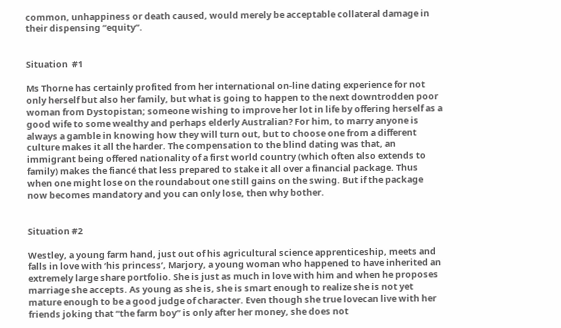common, unhappiness or death caused, would merely be acceptable collateral damage in their dispensing “equity”.


Situation  #1

Ms Thorne has certainly profited from her international on-line dating experience for not only herself but also her family, but what is going to happen to the next downtrodden poor woman from Dystopistan; someone wishing to improve her lot in life by offering herself as a good wife to some wealthy and perhaps elderly Australian? For him, to marry anyone is always a gamble in knowing how they will turn out, but to choose one from a different culture makes it all the harder. The compensation to the blind dating was that, an immigrant being offered nationality of a first world country (which often also extends to family) makes the fiancé that less prepared to stake it all over a financial package. Thus when one might lose on the roundabout one still gains on the swing. But if the package now becomes mandatory and you can only lose, then why bother.


Situation #2

Westley, a young farm hand, just out of his agricultural science apprenticeship, meets and falls in love with ‘his princess’, Marjory, a young woman who happened to have inherited an extremely large share portfolio. She is just as much in love with him and when he proposes marriage she accepts. As young as she is, she is smart enough to realize she is not yet mature enough to be a good judge of character. Even though she true lovecan live with her friends joking that “the farm boy” is only after her money, she does not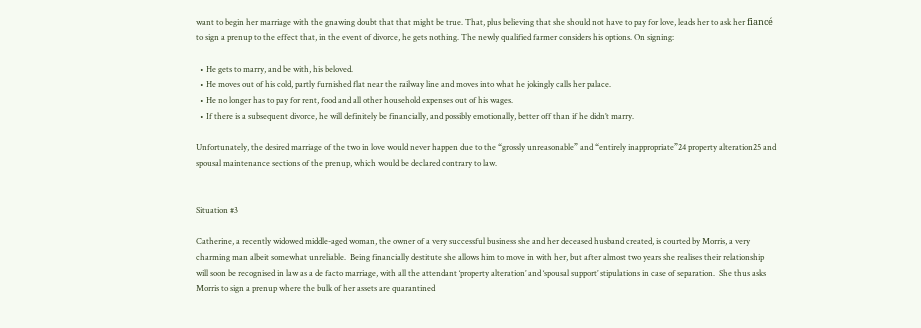want to begin her marriage with the gnawing doubt that that might be true. That, plus believing that she should not have to pay for love, leads her to ask her fiancé to sign a prenup to the effect that, in the event of divorce, he gets nothing. The newly qualified farmer considers his options. On signing:

  • He gets to marry, and be with, his beloved.
  • He moves out of his cold, partly furnished flat near the railway line and moves into what he jokingly calls her palace.
  • He no longer has to pay for rent, food and all other household expenses out of his wages.
  • If there is a subsequent divorce, he will definitely be financially, and possibly emotionally, better off than if he didn’t marry.

Unfortunately, the desired marriage of the two in love would never happen due to the “grossly unreasonable” and “entirely inappropriate”24 property alteration25 and spousal maintenance sections of the prenup, which would be declared contrary to law.


Situation #3

Catherine, a recently widowed middle-aged woman, the owner of a very successful business she and her deceased husband created, is courted by Morris, a very charming man albeit somewhat unreliable.  Being financially destitute she allows him to move in with her, but after almost two years she realises their relationship will soon be recognised in law as a de facto marriage, with all the attendant ‘property alteration’ and ‘spousal support’ stipulations in case of separation.  She thus asks Morris to sign a prenup where the bulk of her assets are quarantined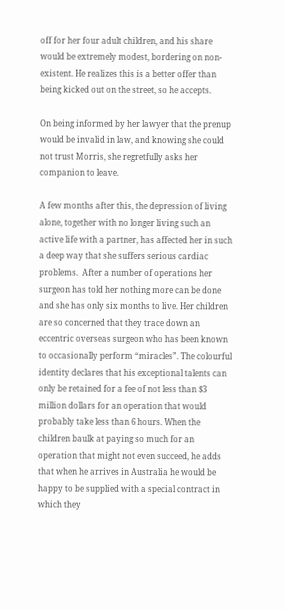off for her four adult children, and his share would be extremely modest, bordering on non-existent. He realizes this is a better offer than being kicked out on the street, so he accepts.

On being informed by her lawyer that the prenup would be invalid in law, and knowing she could not trust Morris, she regretfully asks her companion to leave.

A few months after this, the depression of living alone, together with no longer living such an active life with a partner, has affected her in such a deep way that she suffers serious cardiac problems.  After a number of operations her surgeon has told her nothing more can be done and she has only six months to live. Her children are so concerned that they trace down an eccentric overseas surgeon who has been known to occasionally perform “miracles”. The colourful identity declares that his exceptional talents can only be retained for a fee of not less than $3 million dollars for an operation that would probably take less than 6 hours. When the children baulk at paying so much for an operation that might not even succeed, he adds that when he arrives in Australia he would be happy to be supplied with a special contract in which they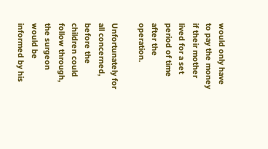would only have to pay the money if their mother lived for a set period of time after the operation.

Unfortunately for all concerned, before the children could follow through, the surgeon would be informed by his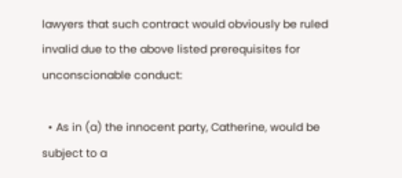lawyers that such contract would obviously be ruled invalid due to the above listed prerequisites for unconscionable conduct:

  • As in (a) the innocent party, Catherine, would be subject to a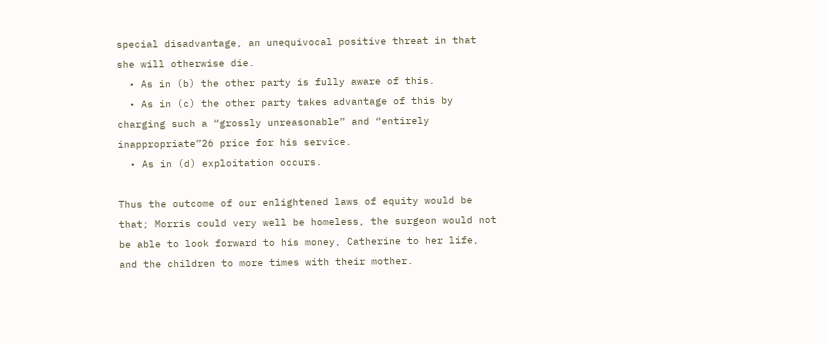special disadvantage, an unequivocal positive threat in that she will otherwise die.
  • As in (b) the other party is fully aware of this.
  • As in (c) the other party takes advantage of this by charging such a “grossly unreasonable” and “entirely inappropriate”26 price for his service.
  • As in (d) exploitation occurs.

Thus the outcome of our enlightened laws of equity would be that; Morris could very well be homeless, the surgeon would not be able to look forward to his money, Catherine to her life, and the children to more times with their mother.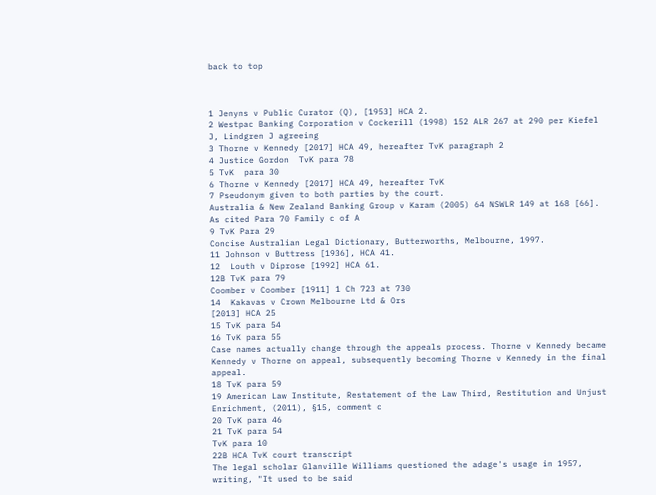back to top



1 Jenyns v Public Curator (Q), [1953] HCA 2.
2 Westpac Banking Corporation v Cockerill (1998) 152 ALR 267 at 290 per Kiefel J, Lindgren J agreeing
3 Thorne v Kennedy [2017] HCA 49, hereafter TvK paragraph 2
4 Justice Gordon  TvK para 78
5 TvK  para 30
6 Thorne v Kennedy [2017] HCA 49, hereafter TvK
7 Pseudonym given to both parties by the court.
Australia & New Zealand Banking Group v Karam (2005) 64 NSWLR 149 at 168 [66]. As cited Para 70 Family c of A
9 TvK Para 29
Concise Australian Legal Dictionary, Butterworths, Melbourne, 1997.
11 Johnson v Buttress [1936], HCA 41.
12  Louth v Diprose [1992] HCA 61.
12B TvK para 79
Coomber v Coomber [1911] 1 Ch 723 at 730
14  Kakavas v Crown Melbourne Ltd & Ors
[2013] HCA 25
15 TvK para 54
16 TvK para 55
Case names actually change through the appeals process. Thorne v Kennedy became Kennedy v Thorne on appeal, subsequently becoming Thorne v Kennedy in the final appeal.
18 TvK para 59
19 American Law Institute, Restatement of the Law Third, Restitution and Unjust Enrichment, (2011), §15, comment c
20 TvK para 46
21 TvK para 54
TvK para 10
22B HCA TvK court transcript
The legal scholar Glanville Williams questioned the adage's usage in 1957, writing, "It used to be said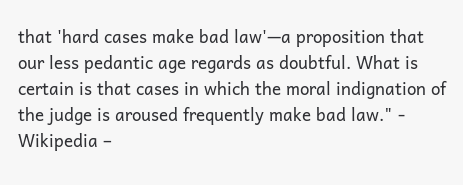that 'hard cases make bad law'—a proposition that our less pedantic age regards as doubtful. What is certain is that cases in which the moral indignation of the judge is aroused frequently make bad law." - Wikipedia –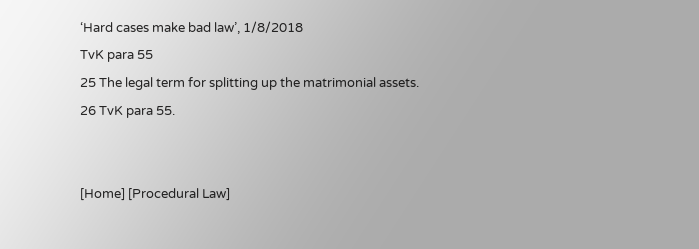‘Hard cases make bad law’, 1/8/2018
TvK para 55
25 The legal term for splitting up the matrimonial assets.
26 TvK para 55.


[Home] [Procedural Law]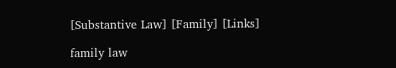[Substantive Law] [Family] [Links]

family law